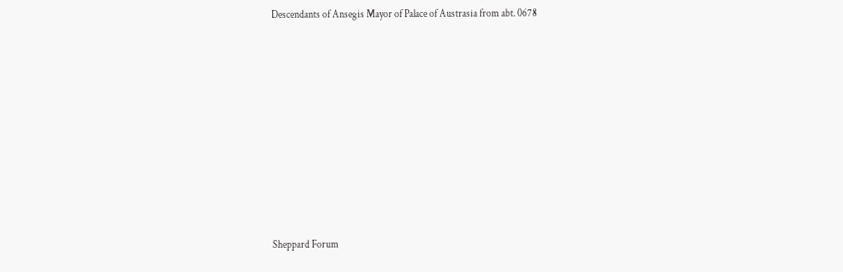Descendants of Ansegis Mayor of Palace of Austrasia from abt. 0678









Sheppard Forum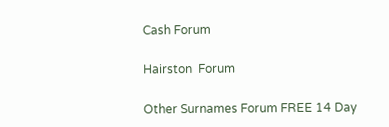Cash Forum

Hairston  Forum

Other Surnames Forum FREE 14 Day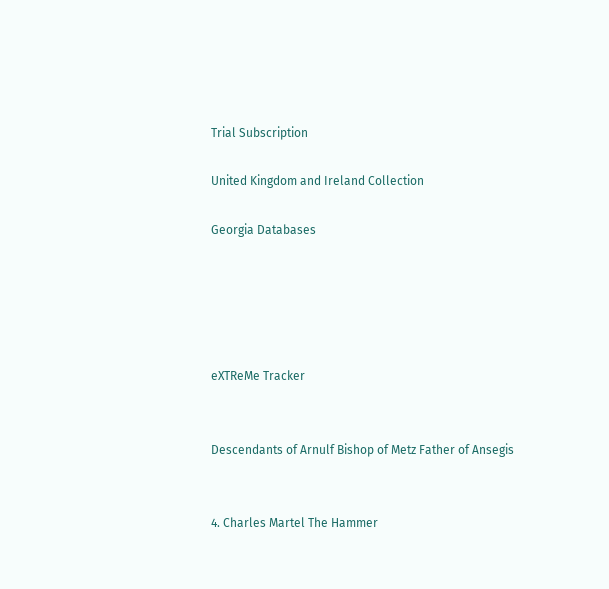Trial Subscription

United Kingdom and Ireland Collection

Georgia Databases





eXTReMe Tracker


Descendants of Arnulf Bishop of Metz Father of Ansegis


4. Charles Martel The Hammer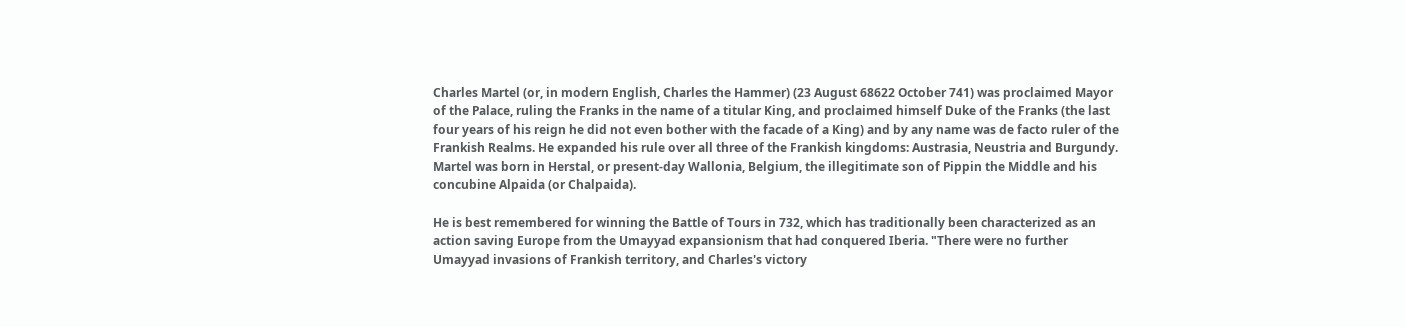Charles Martel (or, in modern English, Charles the Hammer) (23 August 68622 October 741) was proclaimed Mayor of the Palace, ruling the Franks in the name of a titular King, and proclaimed himself Duke of the Franks (the last four years of his reign he did not even bother with the facade of a King) and by any name was de facto ruler of the Frankish Realms. He expanded his rule over all three of the Frankish kingdoms: Austrasia, Neustria and Burgundy. Martel was born in Herstal, or present-day Wallonia, Belgium, the illegitimate son of Pippin the Middle and his concubine Alpaida (or Chalpaida).

He is best remembered for winning the Battle of Tours in 732, which has traditionally been characterized as an action saving Europe from the Umayyad expansionism that had conquered Iberia. "There were no further Umayyad invasions of Frankish territory, and Charles's victory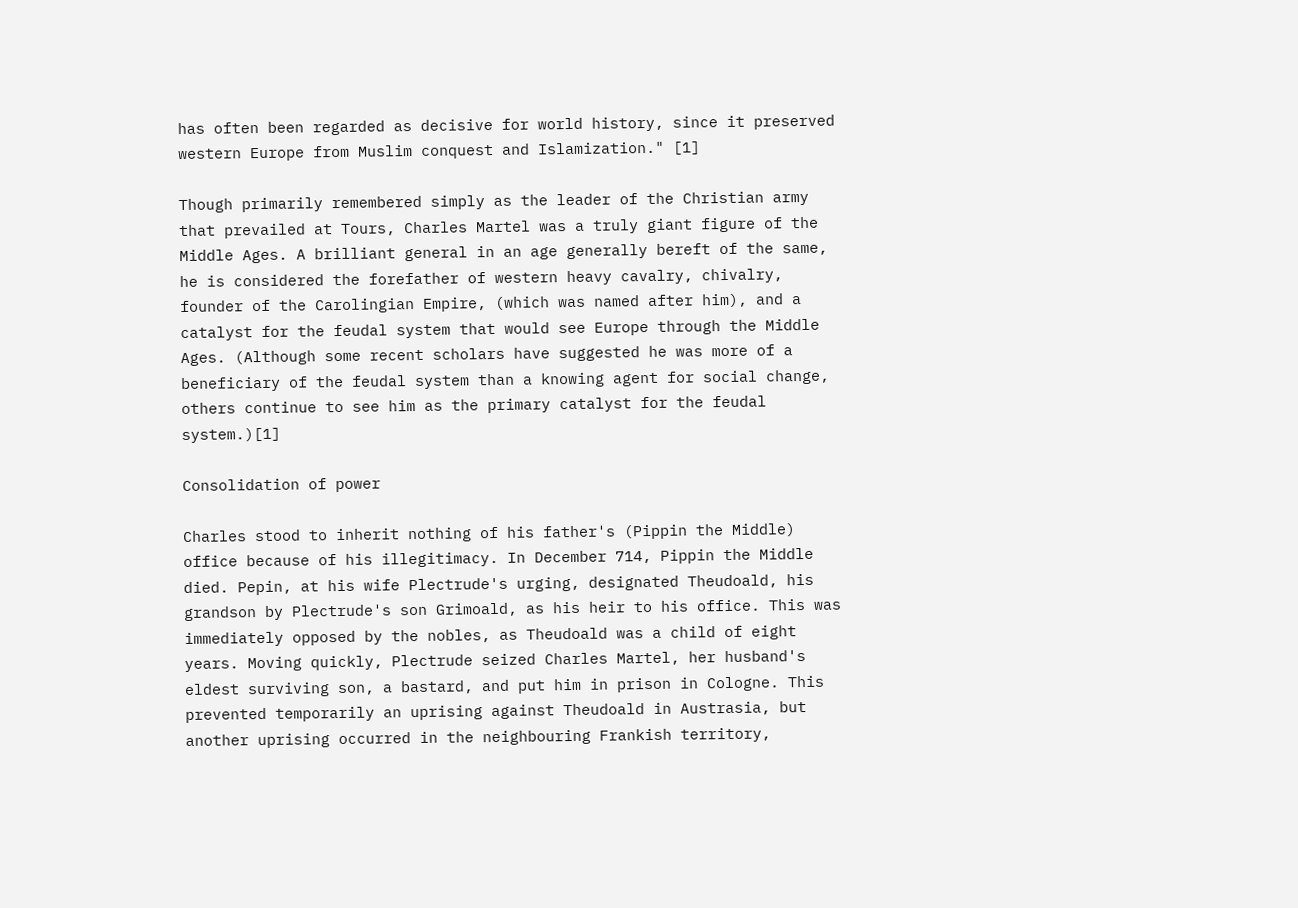has often been regarded as decisive for world history, since it preserved western Europe from Muslim conquest and Islamization." [1]

Though primarily remembered simply as the leader of the Christian army that prevailed at Tours, Charles Martel was a truly giant figure of the Middle Ages. A brilliant general in an age generally bereft of the same, he is considered the forefather of western heavy cavalry, chivalry, founder of the Carolingian Empire, (which was named after him), and a catalyst for the feudal system that would see Europe through the Middle Ages. (Although some recent scholars have suggested he was more of a beneficiary of the feudal system than a knowing agent for social change, others continue to see him as the primary catalyst for the feudal system.)[1]

Consolidation of power

Charles stood to inherit nothing of his father's (Pippin the Middle) office because of his illegitimacy. In December 714, Pippin the Middle died. Pepin, at his wife Plectrude's urging, designated Theudoald, his grandson by Plectrude's son Grimoald, as his heir to his office. This was immediately opposed by the nobles, as Theudoald was a child of eight years. Moving quickly, Plectrude seized Charles Martel, her husband's eldest surviving son, a bastard, and put him in prison in Cologne. This prevented temporarily an uprising against Theudoald in Austrasia, but another uprising occurred in the neighbouring Frankish territory,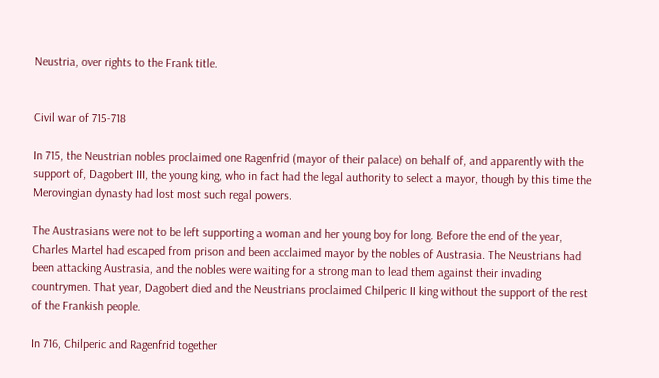Neustria, over rights to the Frank title.


Civil war of 715-718

In 715, the Neustrian nobles proclaimed one Ragenfrid (mayor of their palace) on behalf of, and apparently with the support of, Dagobert III, the young king, who in fact had the legal authority to select a mayor, though by this time the Merovingian dynasty had lost most such regal powers.

The Austrasians were not to be left supporting a woman and her young boy for long. Before the end of the year, Charles Martel had escaped from prison and been acclaimed mayor by the nobles of Austrasia. The Neustrians had been attacking Austrasia, and the nobles were waiting for a strong man to lead them against their invading countrymen. That year, Dagobert died and the Neustrians proclaimed Chilperic II king without the support of the rest of the Frankish people.

In 716, Chilperic and Ragenfrid together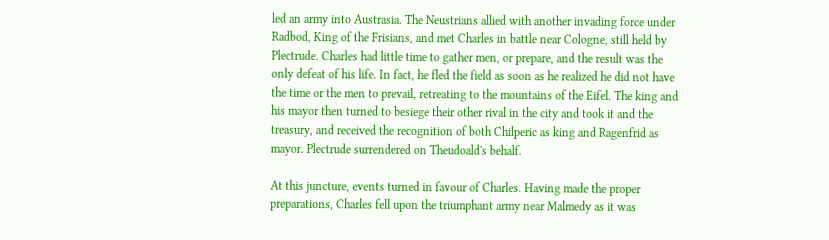led an army into Austrasia. The Neustrians allied with another invading force under Radbod, King of the Frisians, and met Charles in battle near Cologne, still held by Plectrude. Charles had little time to gather men, or prepare, and the result was the only defeat of his life. In fact, he fled the field as soon as he realized he did not have the time or the men to prevail, retreating to the mountains of the Eifel. The king and his mayor then turned to besiege their other rival in the city and took it and the treasury, and received the recognition of both Chilperic as king and Ragenfrid as mayor. Plectrude surrendered on Theudoald's behalf.

At this juncture, events turned in favour of Charles. Having made the proper preparations, Charles fell upon the triumphant army near Malmedy as it was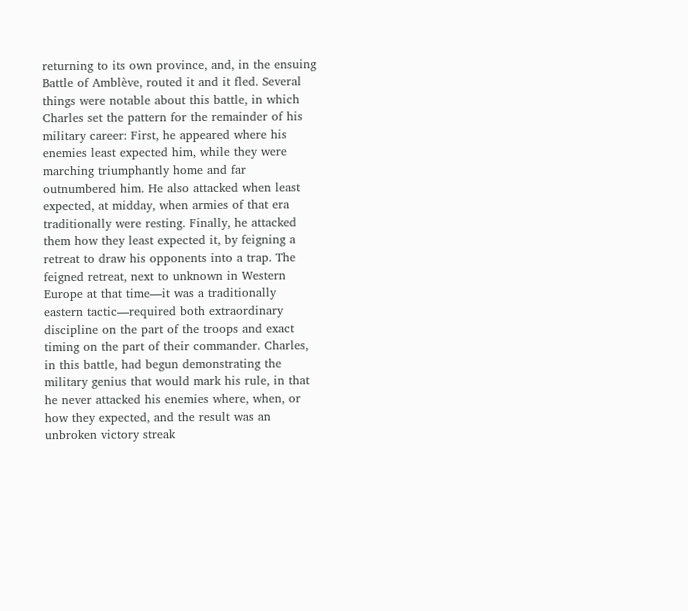returning to its own province, and, in the ensuing Battle of Amblève, routed it and it fled. Several things were notable about this battle, in which Charles set the pattern for the remainder of his military career: First, he appeared where his enemies least expected him, while they were marching triumphantly home and far outnumbered him. He also attacked when least expected, at midday, when armies of that era traditionally were resting. Finally, he attacked them how they least expected it, by feigning a retreat to draw his opponents into a trap. The feigned retreat, next to unknown in Western Europe at that time—it was a traditionally eastern tactic—required both extraordinary discipline on the part of the troops and exact timing on the part of their commander. Charles, in this battle, had begun demonstrating the military genius that would mark his rule, in that he never attacked his enemies where, when, or how they expected, and the result was an unbroken victory streak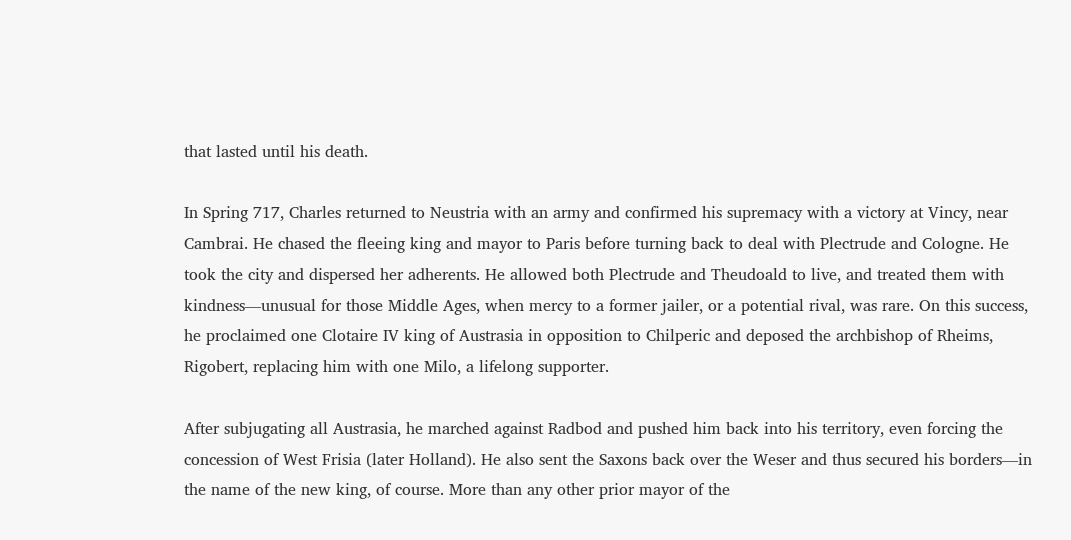that lasted until his death.

In Spring 717, Charles returned to Neustria with an army and confirmed his supremacy with a victory at Vincy, near Cambrai. He chased the fleeing king and mayor to Paris before turning back to deal with Plectrude and Cologne. He took the city and dispersed her adherents. He allowed both Plectrude and Theudoald to live, and treated them with kindness—unusual for those Middle Ages, when mercy to a former jailer, or a potential rival, was rare. On this success, he proclaimed one Clotaire IV king of Austrasia in opposition to Chilperic and deposed the archbishop of Rheims, Rigobert, replacing him with one Milo, a lifelong supporter.

After subjugating all Austrasia, he marched against Radbod and pushed him back into his territory, even forcing the concession of West Frisia (later Holland). He also sent the Saxons back over the Weser and thus secured his borders—in the name of the new king, of course. More than any other prior mayor of the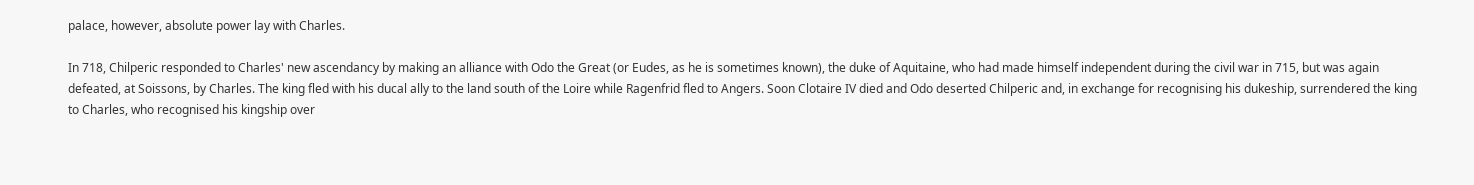palace, however, absolute power lay with Charles.

In 718, Chilperic responded to Charles' new ascendancy by making an alliance with Odo the Great (or Eudes, as he is sometimes known), the duke of Aquitaine, who had made himself independent during the civil war in 715, but was again defeated, at Soissons, by Charles. The king fled with his ducal ally to the land south of the Loire while Ragenfrid fled to Angers. Soon Clotaire IV died and Odo deserted Chilperic and, in exchange for recognising his dukeship, surrendered the king to Charles, who recognised his kingship over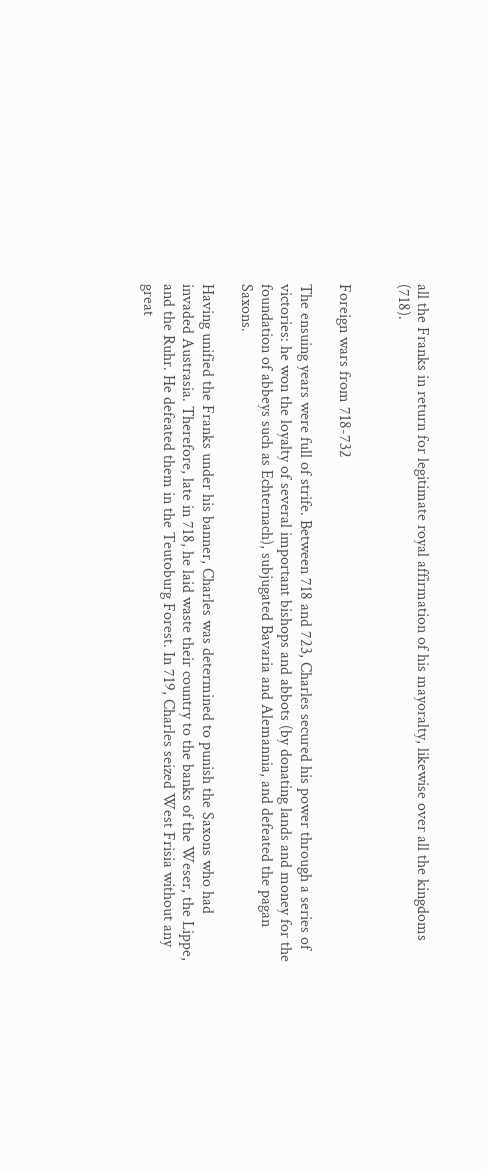all the Franks in return for legitimate royal affirmation of his mayoralty, likewise over all the kingdoms (718).


Foreign wars from 718-732

The ensuing years were full of strife. Between 718 and 723, Charles secured his power through a series of victories: he won the loyalty of several important bishops and abbots (by donating lands and money for the foundation of abbeys such as Echternach), subjugated Bavaria and Alemannia, and defeated the pagan Saxons.

Having unified the Franks under his banner, Charles was determined to punish the Saxons who had invaded Austrasia. Therefore, late in 718, he laid waste their country to the banks of the Weser, the Lippe, and the Ruhr. He defeated them in the Teutoburg Forest. In 719, Charles seized West Frisia without any great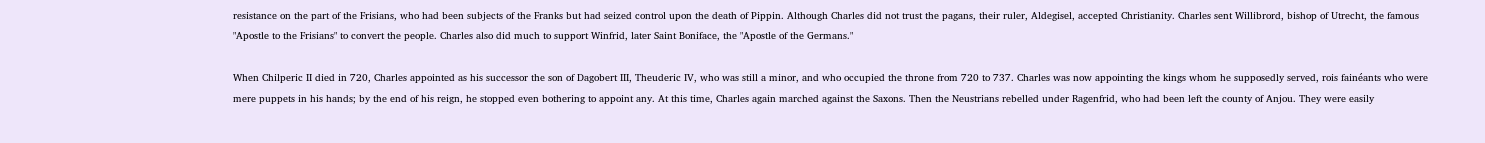resistance on the part of the Frisians, who had been subjects of the Franks but had seized control upon the death of Pippin. Although Charles did not trust the pagans, their ruler, Aldegisel, accepted Christianity. Charles sent Willibrord, bishop of Utrecht, the famous "Apostle to the Frisians" to convert the people. Charles also did much to support Winfrid, later Saint Boniface, the "Apostle of the Germans."

When Chilperic II died in 720, Charles appointed as his successor the son of Dagobert III, Theuderic IV, who was still a minor, and who occupied the throne from 720 to 737. Charles was now appointing the kings whom he supposedly served, rois fainéants who were mere puppets in his hands; by the end of his reign, he stopped even bothering to appoint any. At this time, Charles again marched against the Saxons. Then the Neustrians rebelled under Ragenfrid, who had been left the county of Anjou. They were easily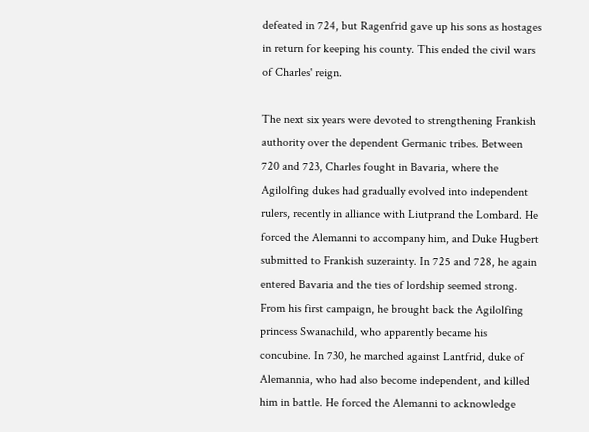defeated in 724, but Ragenfrid gave up his sons as hostages in return for keeping his county. This ended the civil wars of Charles' reign.

The next six years were devoted to strengthening Frankish authority over the dependent Germanic tribes. Between 720 and 723, Charles fought in Bavaria, where the Agilolfing dukes had gradually evolved into independent rulers, recently in alliance with Liutprand the Lombard. He forced the Alemanni to accompany him, and Duke Hugbert submitted to Frankish suzerainty. In 725 and 728, he again entered Bavaria and the ties of lordship seemed strong. From his first campaign, he brought back the Agilolfing princess Swanachild, who apparently became his concubine. In 730, he marched against Lantfrid, duke of Alemannia, who had also become independent, and killed him in battle. He forced the Alemanni to acknowledge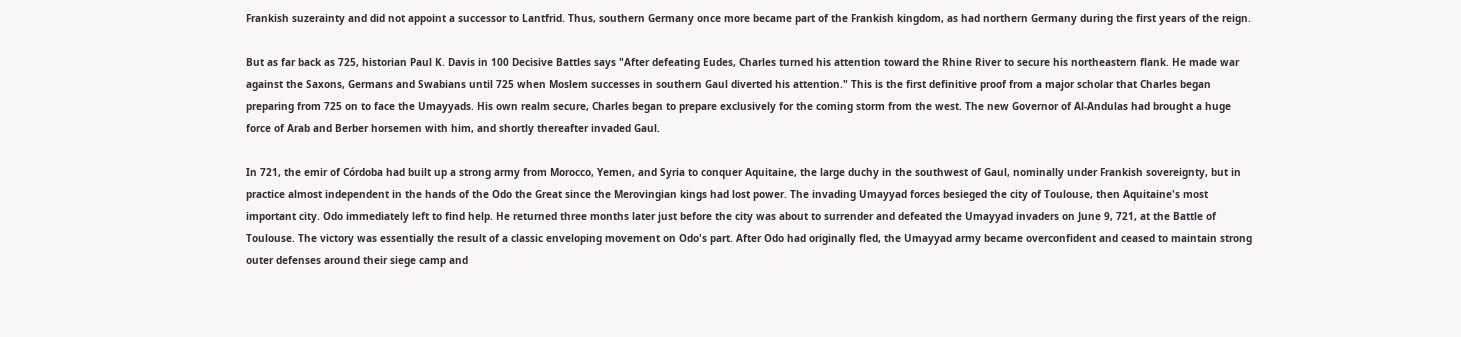Frankish suzerainty and did not appoint a successor to Lantfrid. Thus, southern Germany once more became part of the Frankish kingdom, as had northern Germany during the first years of the reign.

But as far back as 725, historian Paul K. Davis in 100 Decisive Battles says "After defeating Eudes, Charles turned his attention toward the Rhine River to secure his northeastern flank. He made war against the Saxons, Germans and Swabians until 725 when Moslem successes in southern Gaul diverted his attention." This is the first definitive proof from a major scholar that Charles began preparing from 725 on to face the Umayyads. His own realm secure, Charles began to prepare exclusively for the coming storm from the west. The new Governor of Al-Andulas had brought a huge force of Arab and Berber horsemen with him, and shortly thereafter invaded Gaul.

In 721, the emir of Córdoba had built up a strong army from Morocco, Yemen, and Syria to conquer Aquitaine, the large duchy in the southwest of Gaul, nominally under Frankish sovereignty, but in practice almost independent in the hands of the Odo the Great since the Merovingian kings had lost power. The invading Umayyad forces besieged the city of Toulouse, then Aquitaine's most important city. Odo immediately left to find help. He returned three months later just before the city was about to surrender and defeated the Umayyad invaders on June 9, 721, at the Battle of Toulouse. The victory was essentially the result of a classic enveloping movement on Odo's part. After Odo had originally fled, the Umayyad army became overconfident and ceased to maintain strong outer defenses around their siege camp and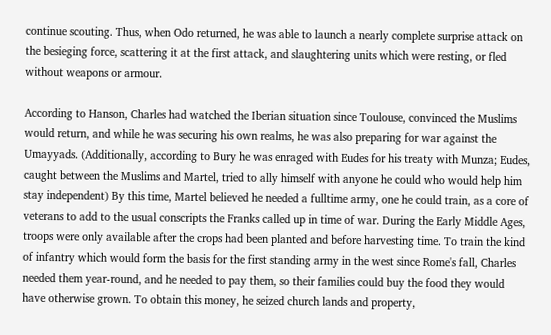continue scouting. Thus, when Odo returned, he was able to launch a nearly complete surprise attack on the besieging force, scattering it at the first attack, and slaughtering units which were resting, or fled without weapons or armour.

According to Hanson, Charles had watched the Iberian situation since Toulouse, convinced the Muslims would return, and while he was securing his own realms, he was also preparing for war against the Umayyads. (Additionally, according to Bury he was enraged with Eudes for his treaty with Munza; Eudes, caught between the Muslims and Martel, tried to ally himself with anyone he could who would help him stay independent) By this time, Martel believed he needed a fulltime army, one he could train, as a core of veterans to add to the usual conscripts the Franks called up in time of war. During the Early Middle Ages, troops were only available after the crops had been planted and before harvesting time. To train the kind of infantry which would form the basis for the first standing army in the west since Rome's fall, Charles needed them year-round, and he needed to pay them, so their families could buy the food they would have otherwise grown. To obtain this money, he seized church lands and property,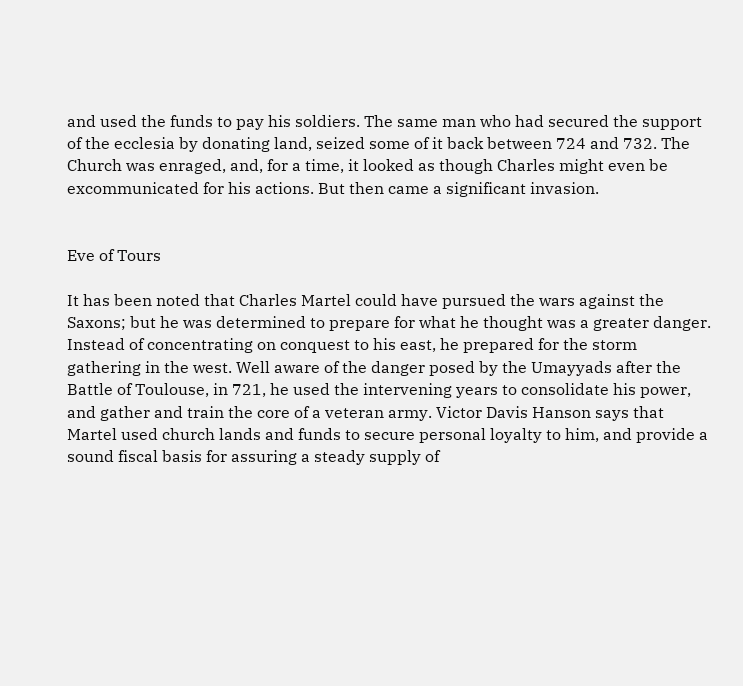and used the funds to pay his soldiers. The same man who had secured the support of the ecclesia by donating land, seized some of it back between 724 and 732. The Church was enraged, and, for a time, it looked as though Charles might even be excommunicated for his actions. But then came a significant invasion.


Eve of Tours

It has been noted that Charles Martel could have pursued the wars against the Saxons; but he was determined to prepare for what he thought was a greater danger. Instead of concentrating on conquest to his east, he prepared for the storm gathering in the west. Well aware of the danger posed by the Umayyads after the Battle of Toulouse, in 721, he used the intervening years to consolidate his power, and gather and train the core of a veteran army. Victor Davis Hanson says that Martel used church lands and funds to secure personal loyalty to him, and provide a sound fiscal basis for assuring a steady supply of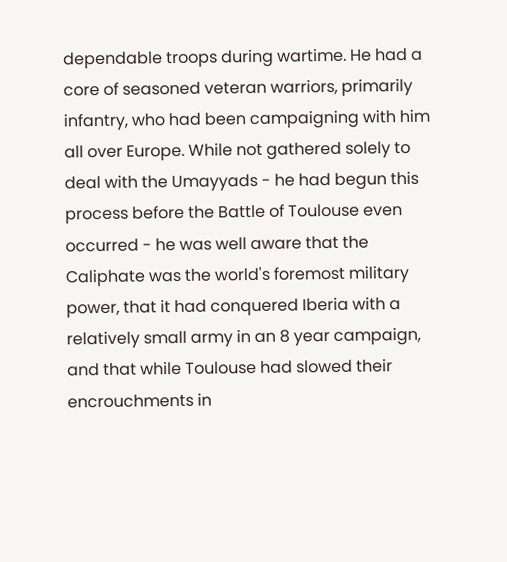dependable troops during wartime. He had a core of seasoned veteran warriors, primarily infantry, who had been campaigning with him all over Europe. While not gathered solely to deal with the Umayyads - he had begun this process before the Battle of Toulouse even occurred - he was well aware that the Caliphate was the world's foremost military power, that it had conquered Iberia with a relatively small army in an 8 year campaign, and that while Toulouse had slowed their encrouchments in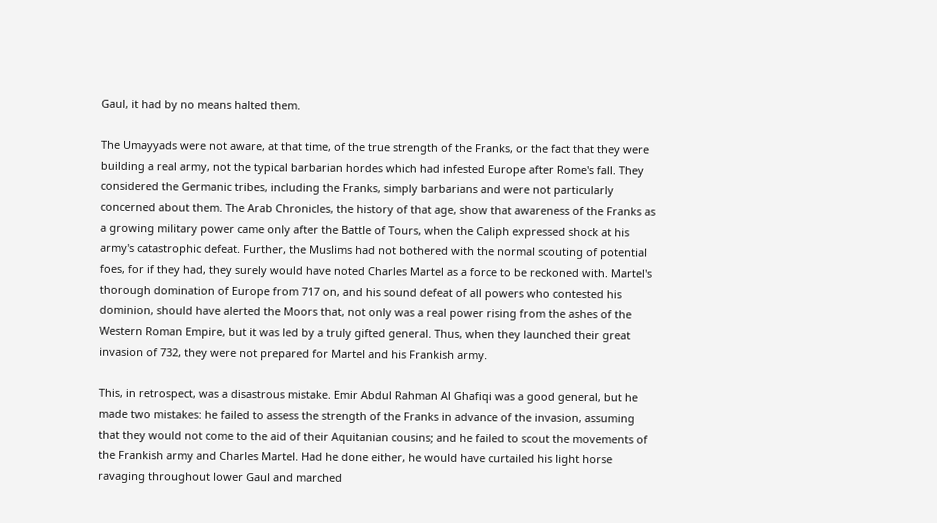Gaul, it had by no means halted them.

The Umayyads were not aware, at that time, of the true strength of the Franks, or the fact that they were building a real army, not the typical barbarian hordes which had infested Europe after Rome's fall. They considered the Germanic tribes, including the Franks, simply barbarians and were not particularly concerned about them. The Arab Chronicles, the history of that age, show that awareness of the Franks as a growing military power came only after the Battle of Tours, when the Caliph expressed shock at his army's catastrophic defeat. Further, the Muslims had not bothered with the normal scouting of potential foes, for if they had, they surely would have noted Charles Martel as a force to be reckoned with. Martel's thorough domination of Europe from 717 on, and his sound defeat of all powers who contested his dominion, should have alerted the Moors that, not only was a real power rising from the ashes of the Western Roman Empire, but it was led by a truly gifted general. Thus, when they launched their great invasion of 732, they were not prepared for Martel and his Frankish army.

This, in retrospect, was a disastrous mistake. Emir Abdul Rahman Al Ghafiqi was a good general, but he made two mistakes: he failed to assess the strength of the Franks in advance of the invasion, assuming that they would not come to the aid of their Aquitanian cousins; and he failed to scout the movements of the Frankish army and Charles Martel. Had he done either, he would have curtailed his light horse ravaging throughout lower Gaul and marched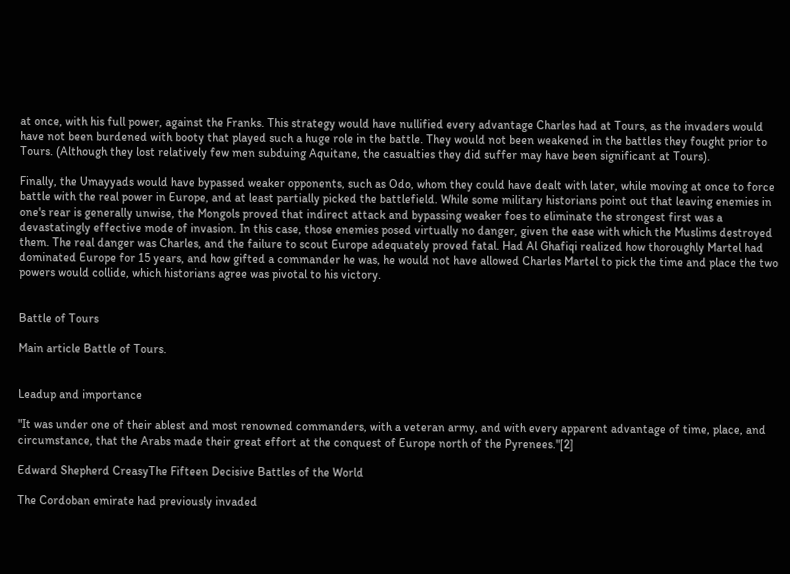at once, with his full power, against the Franks. This strategy would have nullified every advantage Charles had at Tours, as the invaders would have not been burdened with booty that played such a huge role in the battle. They would not been weakened in the battles they fought prior to Tours. (Although they lost relatively few men subduing Aquitane, the casualties they did suffer may have been significant at Tours).

Finally, the Umayyads would have bypassed weaker opponents, such as Odo, whom they could have dealt with later, while moving at once to force battle with the real power in Europe, and at least partially picked the battlefield. While some military historians point out that leaving enemies in one's rear is generally unwise, the Mongols proved that indirect attack and bypassing weaker foes to eliminate the strongest first was a devastatingly effective mode of invasion. In this case, those enemies posed virtually no danger, given the ease with which the Muslims destroyed them. The real danger was Charles, and the failure to scout Europe adequately proved fatal. Had Al Ghafiqi realized how thoroughly Martel had dominated Europe for 15 years, and how gifted a commander he was, he would not have allowed Charles Martel to pick the time and place the two powers would collide, which historians agree was pivotal to his victory.


Battle of Tours

Main article Battle of Tours.


Leadup and importance

"It was under one of their ablest and most renowned commanders, with a veteran army, and with every apparent advantage of time, place, and circumstance, that the Arabs made their great effort at the conquest of Europe north of the Pyrenees."[2]

Edward Shepherd CreasyThe Fifteen Decisive Battles of the World

The Cordoban emirate had previously invaded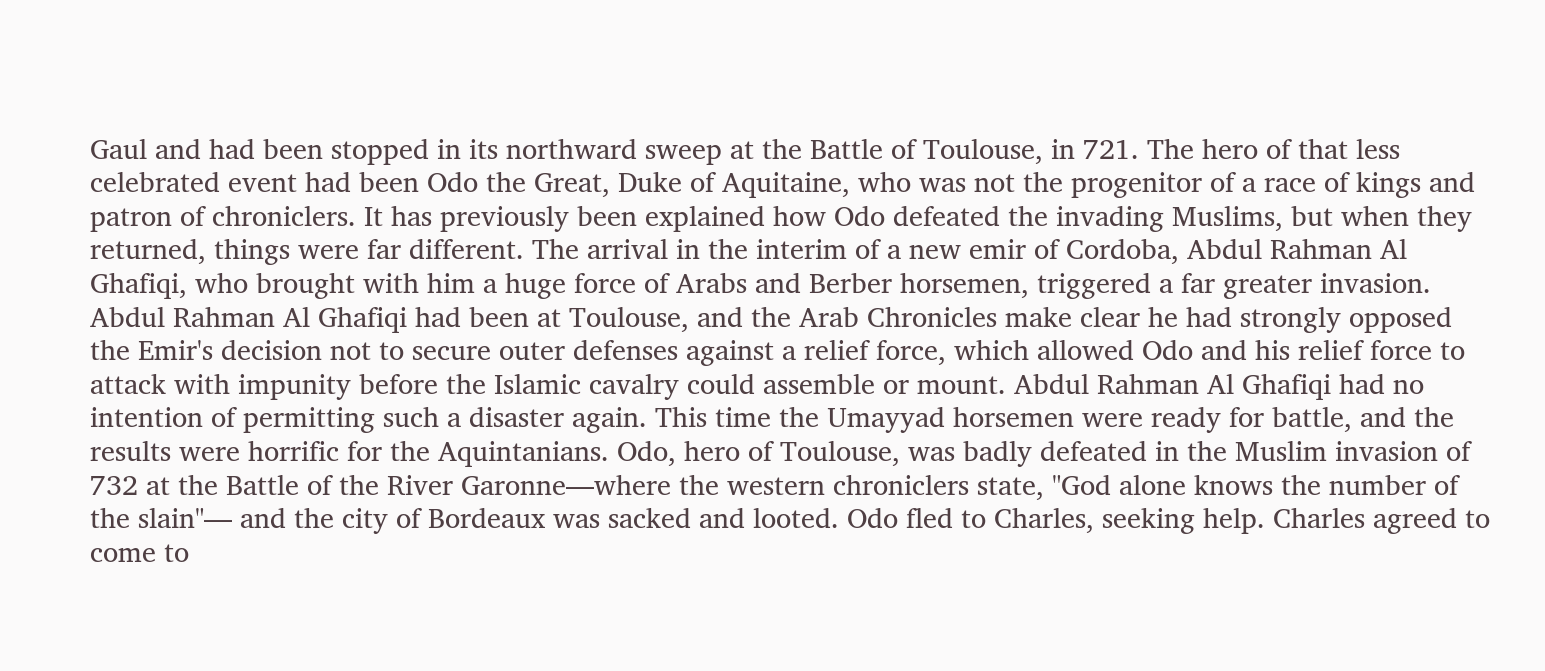Gaul and had been stopped in its northward sweep at the Battle of Toulouse, in 721. The hero of that less celebrated event had been Odo the Great, Duke of Aquitaine, who was not the progenitor of a race of kings and patron of chroniclers. It has previously been explained how Odo defeated the invading Muslims, but when they returned, things were far different. The arrival in the interim of a new emir of Cordoba, Abdul Rahman Al Ghafiqi, who brought with him a huge force of Arabs and Berber horsemen, triggered a far greater invasion. Abdul Rahman Al Ghafiqi had been at Toulouse, and the Arab Chronicles make clear he had strongly opposed the Emir's decision not to secure outer defenses against a relief force, which allowed Odo and his relief force to attack with impunity before the Islamic cavalry could assemble or mount. Abdul Rahman Al Ghafiqi had no intention of permitting such a disaster again. This time the Umayyad horsemen were ready for battle, and the results were horrific for the Aquintanians. Odo, hero of Toulouse, was badly defeated in the Muslim invasion of 732 at the Battle of the River Garonne—where the western chroniclers state, "God alone knows the number of the slain"— and the city of Bordeaux was sacked and looted. Odo fled to Charles, seeking help. Charles agreed to come to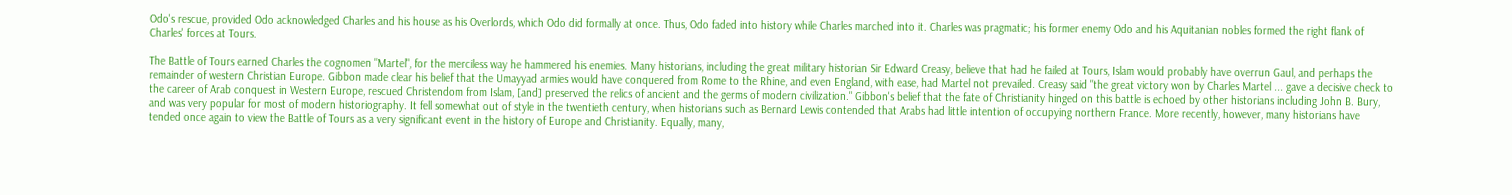Odo's rescue, provided Odo acknowledged Charles and his house as his Overlords, which Odo did formally at once. Thus, Odo faded into history while Charles marched into it. Charles was pragmatic; his former enemy Odo and his Aquitanian nobles formed the right flank of Charles' forces at Tours.

The Battle of Tours earned Charles the cognomen "Martel", for the merciless way he hammered his enemies. Many historians, including the great military historian Sir Edward Creasy, believe that had he failed at Tours, Islam would probably have overrun Gaul, and perhaps the remainder of western Christian Europe. Gibbon made clear his belief that the Umayyad armies would have conquered from Rome to the Rhine, and even England, with ease, had Martel not prevailed. Creasy said "the great victory won by Charles Martel ... gave a decisive check to the career of Arab conquest in Western Europe, rescued Christendom from Islam, [and] preserved the relics of ancient and the germs of modern civilization." Gibbon's belief that the fate of Christianity hinged on this battle is echoed by other historians including John B. Bury, and was very popular for most of modern historiography. It fell somewhat out of style in the twentieth century, when historians such as Bernard Lewis contended that Arabs had little intention of occupying northern France. More recently, however, many historians have tended once again to view the Battle of Tours as a very significant event in the history of Europe and Christianity. Equally, many,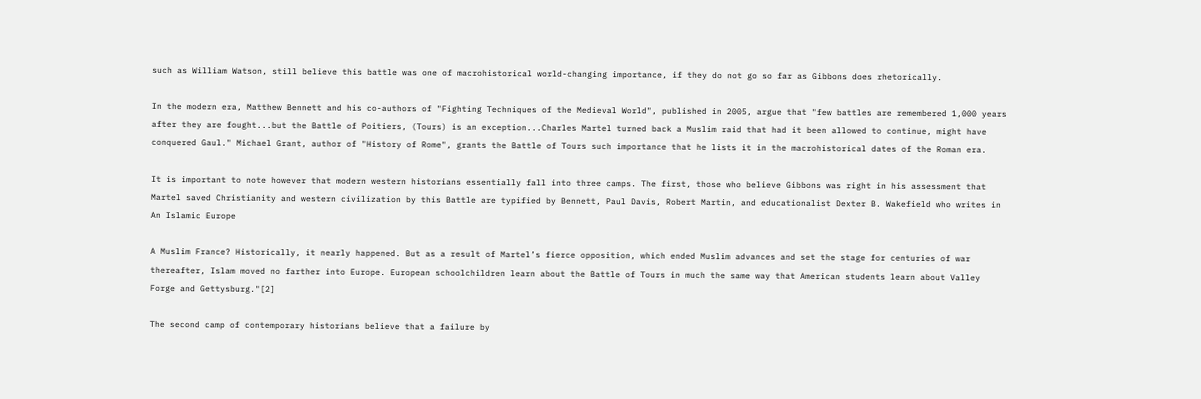such as William Watson, still believe this battle was one of macrohistorical world-changing importance, if they do not go so far as Gibbons does rhetorically.

In the modern era, Matthew Bennett and his co-authors of "Fighting Techniques of the Medieval World", published in 2005, argue that "few battles are remembered 1,000 years after they are fought...but the Battle of Poitiers, (Tours) is an exception...Charles Martel turned back a Muslim raid that had it been allowed to continue, might have conquered Gaul." Michael Grant, author of "History of Rome", grants the Battle of Tours such importance that he lists it in the macrohistorical dates of the Roman era.

It is important to note however that modern western historians essentially fall into three camps. The first, those who believe Gibbons was right in his assessment that Martel saved Christianity and western civilization by this Battle are typified by Bennett, Paul Davis, Robert Martin, and educationalist Dexter B. Wakefield who writes in An Islamic Europe

A Muslim France? Historically, it nearly happened. But as a result of Martel’s fierce opposition, which ended Muslim advances and set the stage for centuries of war thereafter, Islam moved no farther into Europe. European schoolchildren learn about the Battle of Tours in much the same way that American students learn about Valley Forge and Gettysburg."[2]

The second camp of contemporary historians believe that a failure by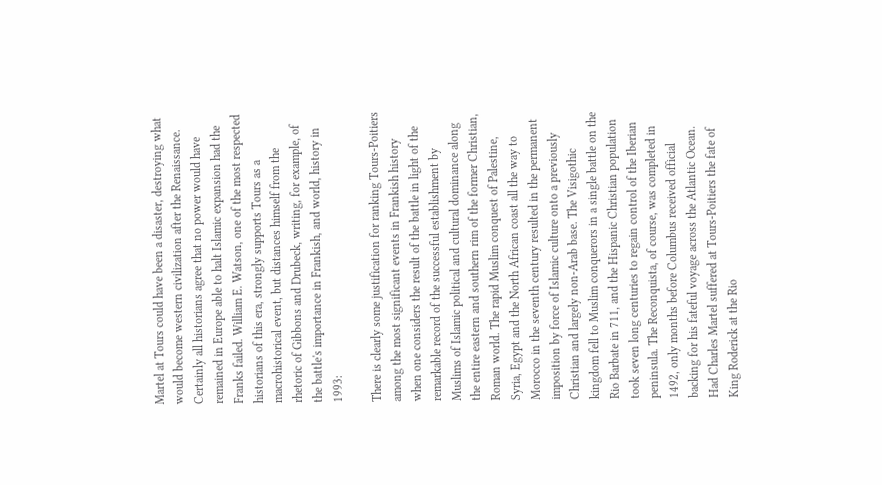Martel at Tours could have been a disaster, destroying what would become western civilization after the Renaissance. Certainly all historians agree that no power would have remained in Europe able to halt Islamic expansion had the Franks failed. William E. Watson, one of the most respected historians of this era, strongly supports Tours as a macrohistorical event, but distances himself from the rhetoric of Gibbons and Drubeck, writing, for example, of the battle's importance in Frankish, and world, history in 1993:

There is clearly some justification for ranking Tours-Poitiers among the most significant events in Frankish history when one considers the result of the battle in light of the remarkable record of the successful establishment by Muslims of Islamic political and cultural dominance along the entire eastern and southern rim of the former Christian, Roman world. The rapid Muslim conquest of Palestine, Syria, Egypt and the North African coast all the way to Morocco in the seventh century resulted in the permanent imposition by force of Islamic culture onto a previously Christian and largely non-Arab base. The Visigothic kingdom fell to Muslim conquerors in a single battle on the Rio Barbate in 711, and the Hispanic Christian population took seven long centuries to regain control of the Iberian peninsula. The Reconquista, of course, was completed in 1492, only months before Columbus received official backing for his fateful voyage across the Atlantic Ocean. Had Charles Martel suffered at Tours-Poitiers the fate of King Roderick at the Rio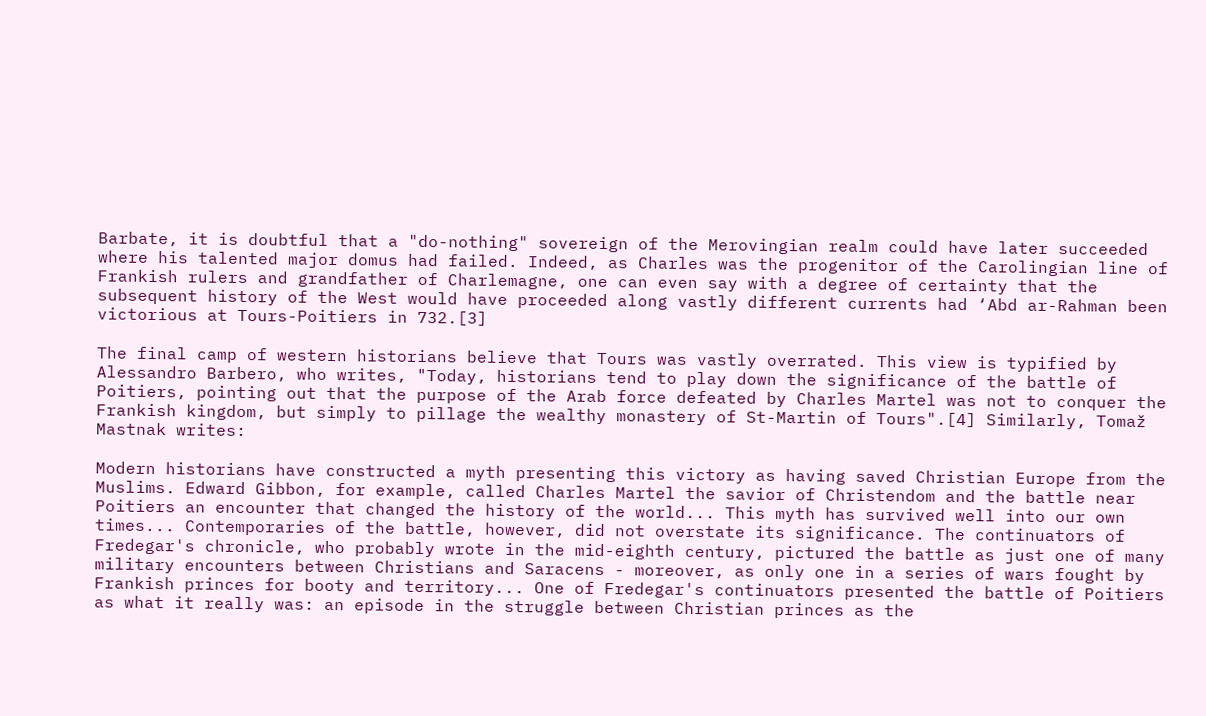Barbate, it is doubtful that a "do-nothing" sovereign of the Merovingian realm could have later succeeded where his talented major domus had failed. Indeed, as Charles was the progenitor of the Carolingian line of Frankish rulers and grandfather of Charlemagne, one can even say with a degree of certainty that the subsequent history of the West would have proceeded along vastly different currents had ‘Abd ar-Rahman been victorious at Tours-Poitiers in 732.[3]

The final camp of western historians believe that Tours was vastly overrated. This view is typified by Alessandro Barbero, who writes, "Today, historians tend to play down the significance of the battle of Poitiers, pointing out that the purpose of the Arab force defeated by Charles Martel was not to conquer the Frankish kingdom, but simply to pillage the wealthy monastery of St-Martin of Tours".[4] Similarly, Tomaž Mastnak writes:

Modern historians have constructed a myth presenting this victory as having saved Christian Europe from the Muslims. Edward Gibbon, for example, called Charles Martel the savior of Christendom and the battle near Poitiers an encounter that changed the history of the world... This myth has survived well into our own times... Contemporaries of the battle, however, did not overstate its significance. The continuators of Fredegar's chronicle, who probably wrote in the mid-eighth century, pictured the battle as just one of many military encounters between Christians and Saracens - moreover, as only one in a series of wars fought by Frankish princes for booty and territory... One of Fredegar's continuators presented the battle of Poitiers as what it really was: an episode in the struggle between Christian princes as the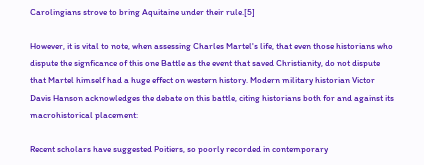Carolingians strove to bring Aquitaine under their rule.[5]

However, it is vital to note, when assessing Charles Martel's life, that even those historians who dispute the signficance of this one Battle as the event that saved Christianity, do not dispute that Martel himself had a huge effect on western history. Modern military historian Victor Davis Hanson acknowledges the debate on this battle, citing historians both for and against its macrohistorical placement:

Recent scholars have suggested Poitiers, so poorly recorded in contemporary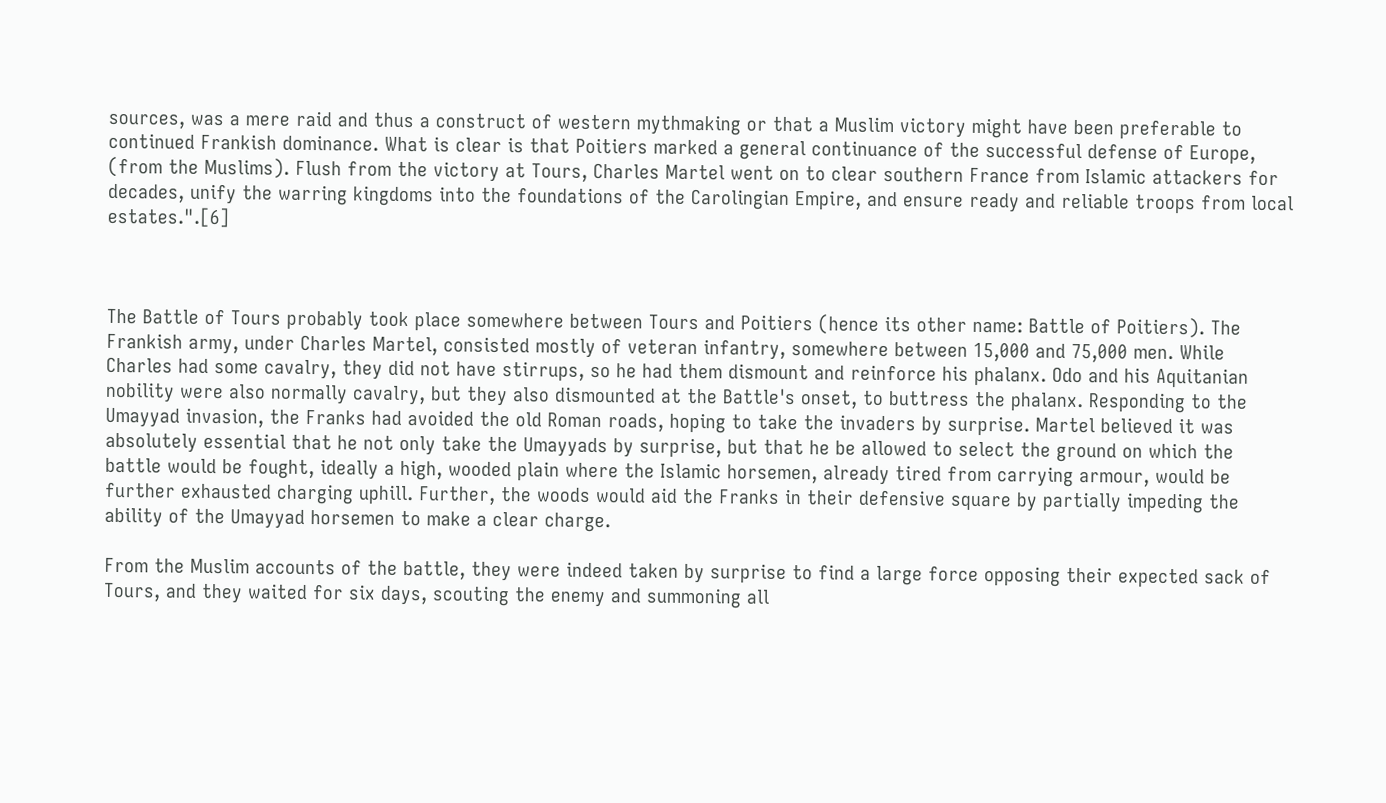sources, was a mere raid and thus a construct of western mythmaking or that a Muslim victory might have been preferable to continued Frankish dominance. What is clear is that Poitiers marked a general continuance of the successful defense of Europe, (from the Muslims). Flush from the victory at Tours, Charles Martel went on to clear southern France from Islamic attackers for decades, unify the warring kingdoms into the foundations of the Carolingian Empire, and ensure ready and reliable troops from local estates.".[6]



The Battle of Tours probably took place somewhere between Tours and Poitiers (hence its other name: Battle of Poitiers). The Frankish army, under Charles Martel, consisted mostly of veteran infantry, somewhere between 15,000 and 75,000 men. While Charles had some cavalry, they did not have stirrups, so he had them dismount and reinforce his phalanx. Odo and his Aquitanian nobility were also normally cavalry, but they also dismounted at the Battle's onset, to buttress the phalanx. Responding to the Umayyad invasion, the Franks had avoided the old Roman roads, hoping to take the invaders by surprise. Martel believed it was absolutely essential that he not only take the Umayyads by surprise, but that he be allowed to select the ground on which the battle would be fought, ideally a high, wooded plain where the Islamic horsemen, already tired from carrying armour, would be further exhausted charging uphill. Further, the woods would aid the Franks in their defensive square by partially impeding the ability of the Umayyad horsemen to make a clear charge.

From the Muslim accounts of the battle, they were indeed taken by surprise to find a large force opposing their expected sack of Tours, and they waited for six days, scouting the enemy and summoning all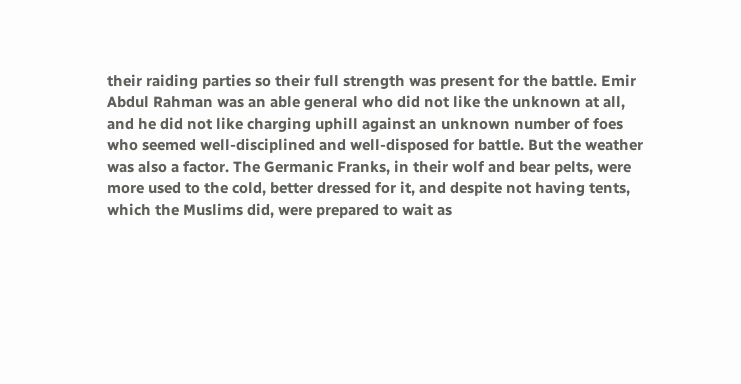their raiding parties so their full strength was present for the battle. Emir Abdul Rahman was an able general who did not like the unknown at all, and he did not like charging uphill against an unknown number of foes who seemed well-disciplined and well-disposed for battle. But the weather was also a factor. The Germanic Franks, in their wolf and bear pelts, were more used to the cold, better dressed for it, and despite not having tents, which the Muslims did, were prepared to wait as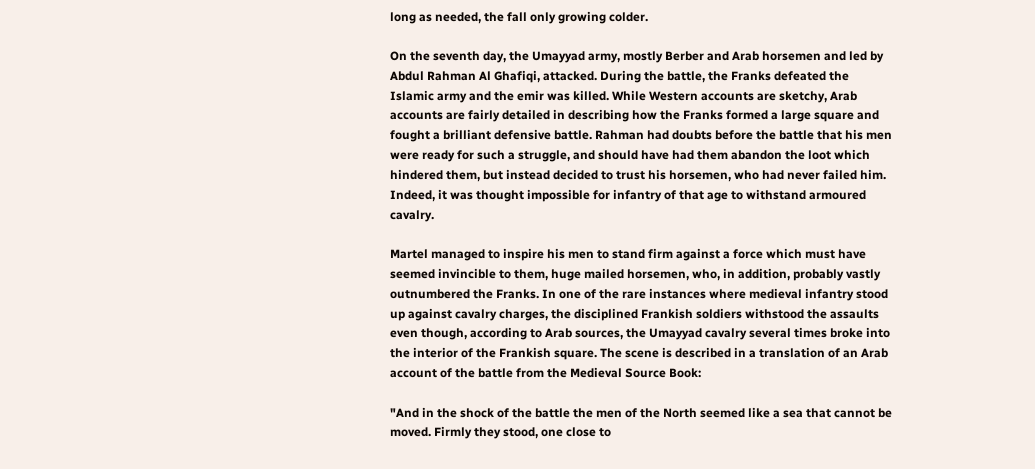long as needed, the fall only growing colder.

On the seventh day, the Umayyad army, mostly Berber and Arab horsemen and led by Abdul Rahman Al Ghafiqi, attacked. During the battle, the Franks defeated the Islamic army and the emir was killed. While Western accounts are sketchy, Arab accounts are fairly detailed in describing how the Franks formed a large square and fought a brilliant defensive battle. Rahman had doubts before the battle that his men were ready for such a struggle, and should have had them abandon the loot which hindered them, but instead decided to trust his horsemen, who had never failed him. Indeed, it was thought impossible for infantry of that age to withstand armoured cavalry.

Martel managed to inspire his men to stand firm against a force which must have seemed invincible to them, huge mailed horsemen, who, in addition, probably vastly outnumbered the Franks. In one of the rare instances where medieval infantry stood up against cavalry charges, the disciplined Frankish soldiers withstood the assaults even though, according to Arab sources, the Umayyad cavalry several times broke into the interior of the Frankish square. The scene is described in a translation of an Arab account of the battle from the Medieval Source Book:

"And in the shock of the battle the men of the North seemed like a sea that cannot be moved. Firmly they stood, one close to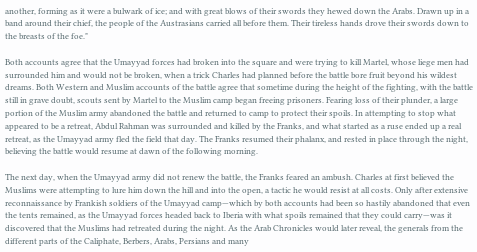another, forming as it were a bulwark of ice; and with great blows of their swords they hewed down the Arabs. Drawn up in a band around their chief, the people of the Austrasians carried all before them. Their tireless hands drove their swords down to the breasts of the foe."

Both accounts agree that the Umayyad forces had broken into the square and were trying to kill Martel, whose liege men had surrounded him and would not be broken, when a trick Charles had planned before the battle bore fruit beyond his wildest dreams. Both Western and Muslim accounts of the battle agree that sometime during the height of the fighting, with the battle still in grave doubt, scouts sent by Martel to the Muslim camp began freeing prisoners. Fearing loss of their plunder, a large portion of the Muslim army abandoned the battle and returned to camp to protect their spoils. In attempting to stop what appeared to be a retreat, Abdul Rahman was surrounded and killed by the Franks, and what started as a ruse ended up a real retreat, as the Umayyad army fled the field that day. The Franks resumed their phalanx, and rested in place through the night, believing the battle would resume at dawn of the following morning.

The next day, when the Umayyad army did not renew the battle, the Franks feared an ambush. Charles at first believed the Muslims were attempting to lure him down the hill and into the open, a tactic he would resist at all costs. Only after extensive reconnaissance by Frankish soldiers of the Umayyad camp—which by both accounts had been so hastily abandoned that even the tents remained, as the Umayyad forces headed back to Iberia with what spoils remained that they could carry—was it discovered that the Muslims had retreated during the night. As the Arab Chronicles would later reveal, the generals from the different parts of the Caliphate, Berbers, Arabs, Persians and many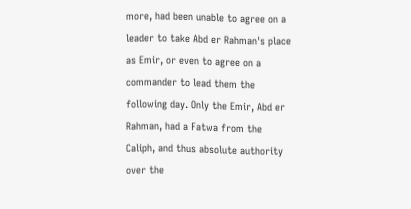more, had been unable to agree on a leader to take Abd er Rahman's place as Emir, or even to agree on a commander to lead them the following day. Only the Emir, Abd er Rahman, had a Fatwa from the Caliph, and thus absolute authority over the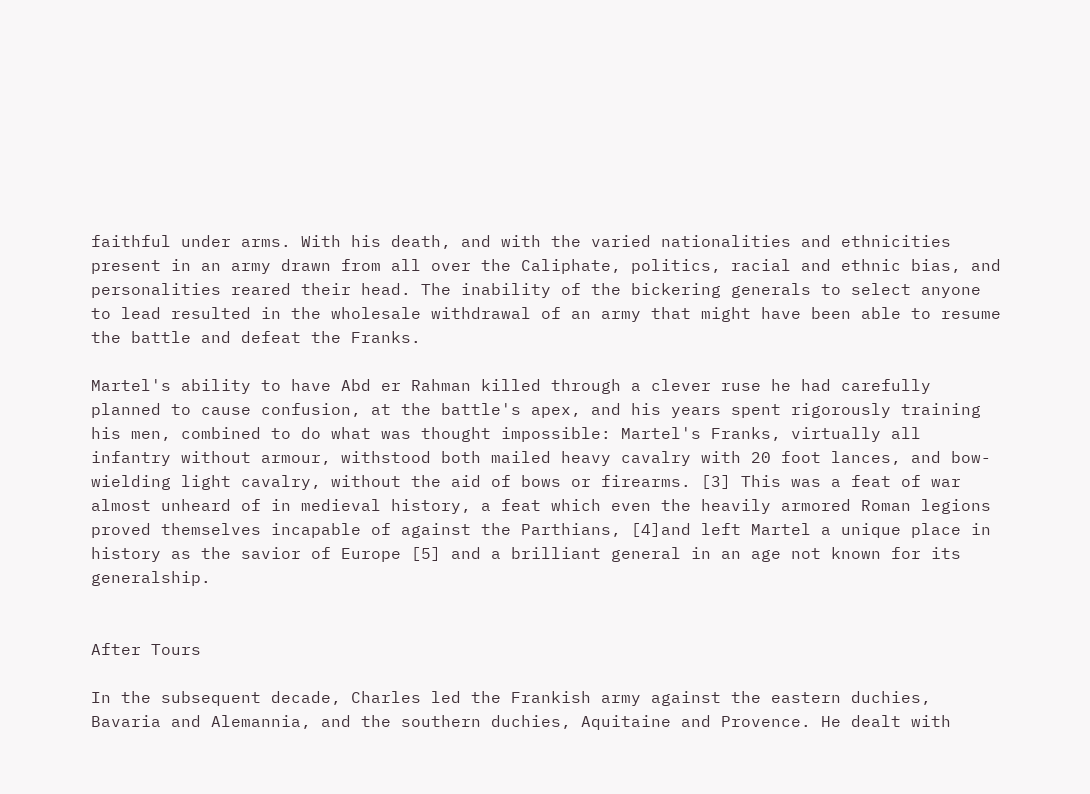faithful under arms. With his death, and with the varied nationalities and ethnicities present in an army drawn from all over the Caliphate, politics, racial and ethnic bias, and personalities reared their head. The inability of the bickering generals to select anyone to lead resulted in the wholesale withdrawal of an army that might have been able to resume the battle and defeat the Franks.

Martel's ability to have Abd er Rahman killed through a clever ruse he had carefully planned to cause confusion, at the battle's apex, and his years spent rigorously training his men, combined to do what was thought impossible: Martel's Franks, virtually all infantry without armour, withstood both mailed heavy cavalry with 20 foot lances, and bow-wielding light cavalry, without the aid of bows or firearms. [3] This was a feat of war almost unheard of in medieval history, a feat which even the heavily armored Roman legions proved themselves incapable of against the Parthians, [4]and left Martel a unique place in history as the savior of Europe [5] and a brilliant general in an age not known for its generalship.


After Tours

In the subsequent decade, Charles led the Frankish army against the eastern duchies, Bavaria and Alemannia, and the southern duchies, Aquitaine and Provence. He dealt with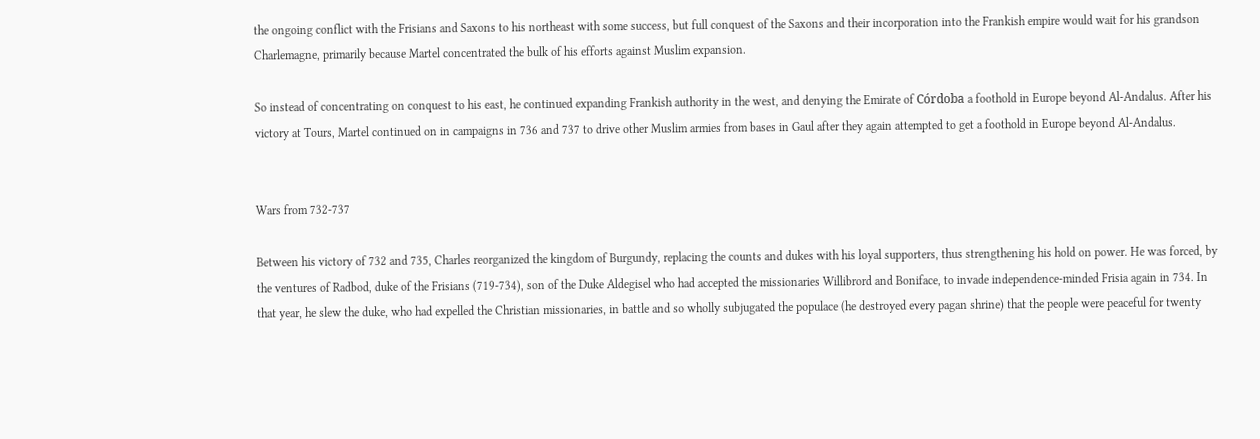the ongoing conflict with the Frisians and Saxons to his northeast with some success, but full conquest of the Saxons and their incorporation into the Frankish empire would wait for his grandson Charlemagne, primarily because Martel concentrated the bulk of his efforts against Muslim expansion.

So instead of concentrating on conquest to his east, he continued expanding Frankish authority in the west, and denying the Emirate of Córdoba a foothold in Europe beyond Al-Andalus. After his victory at Tours, Martel continued on in campaigns in 736 and 737 to drive other Muslim armies from bases in Gaul after they again attempted to get a foothold in Europe beyond Al-Andalus.


Wars from 732-737

Between his victory of 732 and 735, Charles reorganized the kingdom of Burgundy, replacing the counts and dukes with his loyal supporters, thus strengthening his hold on power. He was forced, by the ventures of Radbod, duke of the Frisians (719-734), son of the Duke Aldegisel who had accepted the missionaries Willibrord and Boniface, to invade independence-minded Frisia again in 734. In that year, he slew the duke, who had expelled the Christian missionaries, in battle and so wholly subjugated the populace (he destroyed every pagan shrine) that the people were peaceful for twenty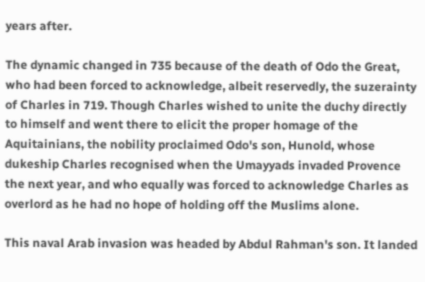years after.

The dynamic changed in 735 because of the death of Odo the Great, who had been forced to acknowledge, albeit reservedly, the suzerainty of Charles in 719. Though Charles wished to unite the duchy directly to himself and went there to elicit the proper homage of the Aquitainians, the nobility proclaimed Odo's son, Hunold, whose dukeship Charles recognised when the Umayyads invaded Provence the next year, and who equally was forced to acknowledge Charles as overlord as he had no hope of holding off the Muslims alone.

This naval Arab invasion was headed by Abdul Rahman's son. It landed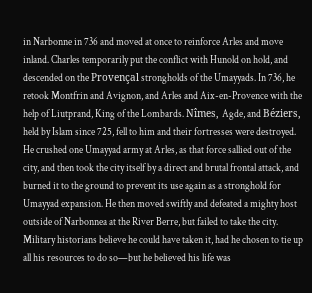in Narbonne in 736 and moved at once to reinforce Arles and move inland. Charles temporarily put the conflict with Hunold on hold, and descended on the Provençal strongholds of the Umayyads. In 736, he retook Montfrin and Avignon, and Arles and Aix-en-Provence with the help of Liutprand, King of the Lombards. Nîmes, Agde, and Béziers, held by Islam since 725, fell to him and their fortresses were destroyed. He crushed one Umayyad army at Arles, as that force sallied out of the city, and then took the city itself by a direct and brutal frontal attack, and burned it to the ground to prevent its use again as a stronghold for Umayyad expansion. He then moved swiftly and defeated a mighty host outside of Narbonnea at the River Berre, but failed to take the city. Military historians believe he could have taken it, had he chosen to tie up all his resources to do so—but he believed his life was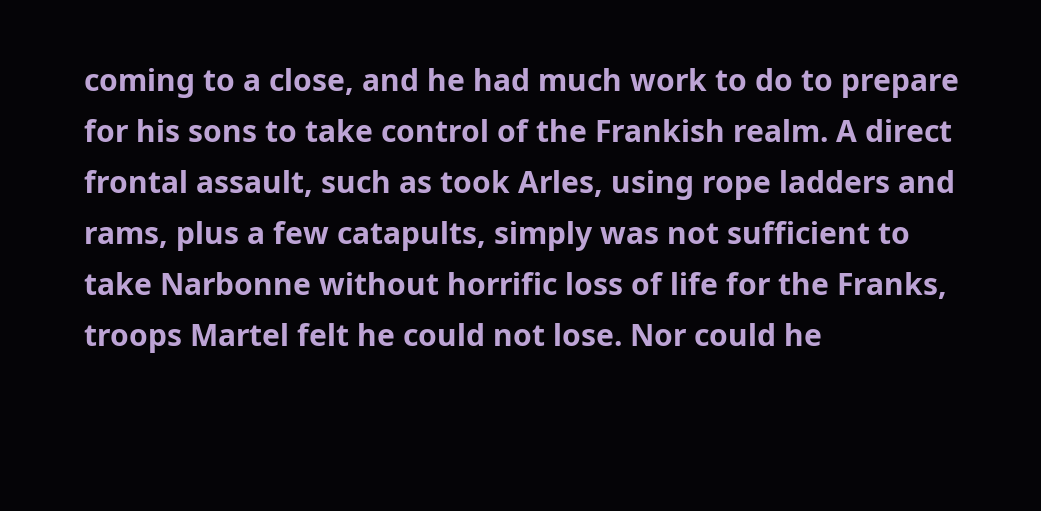coming to a close, and he had much work to do to prepare for his sons to take control of the Frankish realm. A direct frontal assault, such as took Arles, using rope ladders and rams, plus a few catapults, simply was not sufficient to take Narbonne without horrific loss of life for the Franks, troops Martel felt he could not lose. Nor could he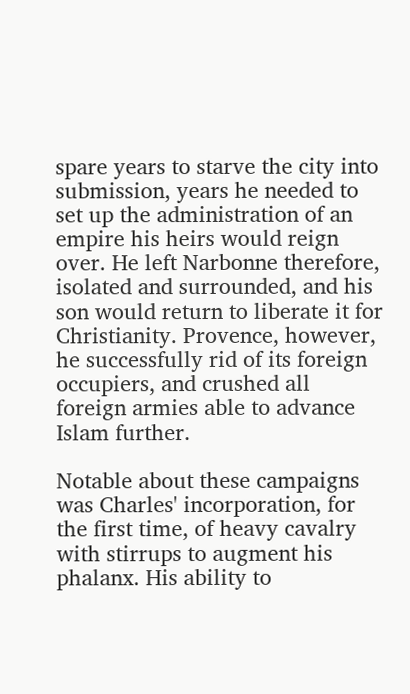spare years to starve the city into submission, years he needed to set up the administration of an empire his heirs would reign over. He left Narbonne therefore, isolated and surrounded, and his son would return to liberate it for Christianity. Provence, however, he successfully rid of its foreign occupiers, and crushed all foreign armies able to advance Islam further.

Notable about these campaigns was Charles' incorporation, for the first time, of heavy cavalry with stirrups to augment his phalanx. His ability to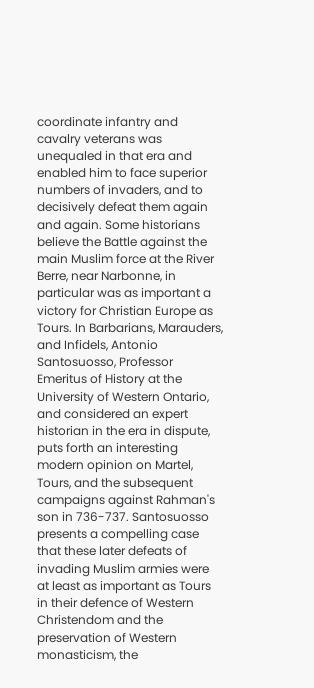coordinate infantry and cavalry veterans was unequaled in that era and enabled him to face superior numbers of invaders, and to decisively defeat them again and again. Some historians believe the Battle against the main Muslim force at the River Berre, near Narbonne, in particular was as important a victory for Christian Europe as Tours. In Barbarians, Marauders, and Infidels, Antonio Santosuosso, Professor Emeritus of History at the University of Western Ontario, and considered an expert historian in the era in dispute, puts forth an interesting modern opinion on Martel, Tours, and the subsequent campaigns against Rahman's son in 736-737. Santosuosso presents a compelling case that these later defeats of invading Muslim armies were at least as important as Tours in their defence of Western Christendom and the preservation of Western monasticism, the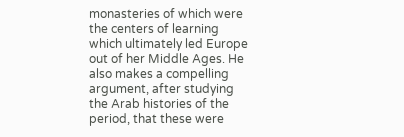monasteries of which were the centers of learning which ultimately led Europe out of her Middle Ages. He also makes a compelling argument, after studying the Arab histories of the period, that these were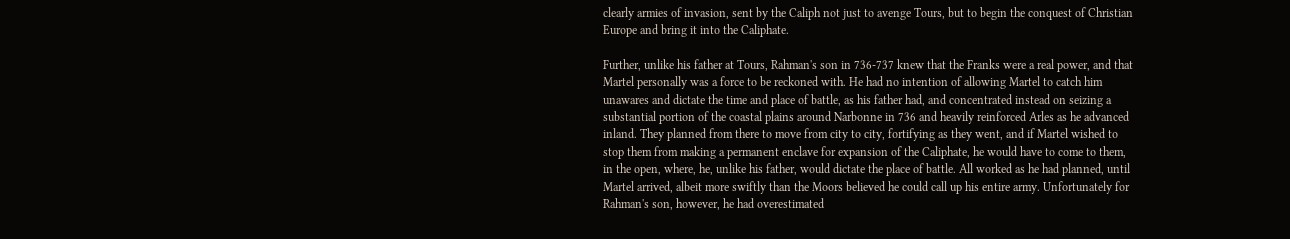clearly armies of invasion, sent by the Caliph not just to avenge Tours, but to begin the conquest of Christian Europe and bring it into the Caliphate.

Further, unlike his father at Tours, Rahman's son in 736-737 knew that the Franks were a real power, and that Martel personally was a force to be reckoned with. He had no intention of allowing Martel to catch him unawares and dictate the time and place of battle, as his father had, and concentrated instead on seizing a substantial portion of the coastal plains around Narbonne in 736 and heavily reinforced Arles as he advanced inland. They planned from there to move from city to city, fortifying as they went, and if Martel wished to stop them from making a permanent enclave for expansion of the Caliphate, he would have to come to them, in the open, where, he, unlike his father, would dictate the place of battle. All worked as he had planned, until Martel arrived, albeit more swiftly than the Moors believed he could call up his entire army. Unfortunately for Rahman's son, however, he had overestimated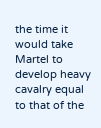the time it would take Martel to develop heavy cavalry equal to that of the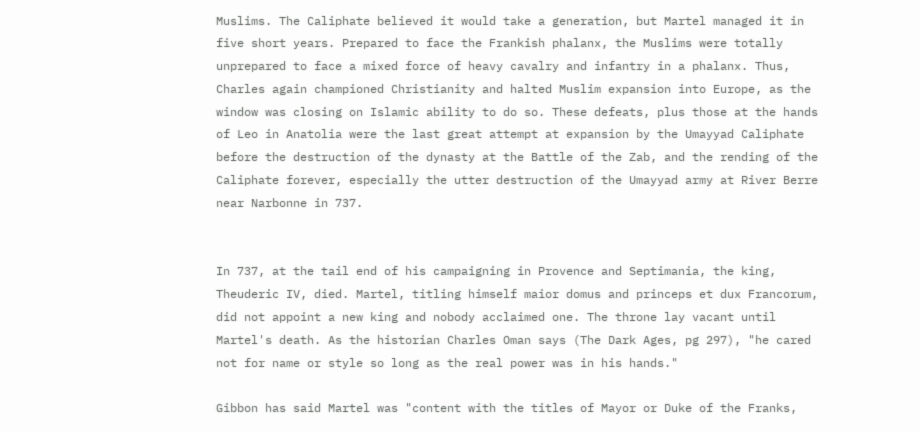Muslims. The Caliphate believed it would take a generation, but Martel managed it in five short years. Prepared to face the Frankish phalanx, the Muslims were totally unprepared to face a mixed force of heavy cavalry and infantry in a phalanx. Thus, Charles again championed Christianity and halted Muslim expansion into Europe, as the window was closing on Islamic ability to do so. These defeats, plus those at the hands of Leo in Anatolia were the last great attempt at expansion by the Umayyad Caliphate before the destruction of the dynasty at the Battle of the Zab, and the rending of the Caliphate forever, especially the utter destruction of the Umayyad army at River Berre near Narbonne in 737.


In 737, at the tail end of his campaigning in Provence and Septimania, the king, Theuderic IV, died. Martel, titling himself maior domus and princeps et dux Francorum, did not appoint a new king and nobody acclaimed one. The throne lay vacant until Martel's death. As the historian Charles Oman says (The Dark Ages, pg 297), "he cared not for name or style so long as the real power was in his hands."

Gibbon has said Martel was "content with the titles of Mayor or Duke of the Franks,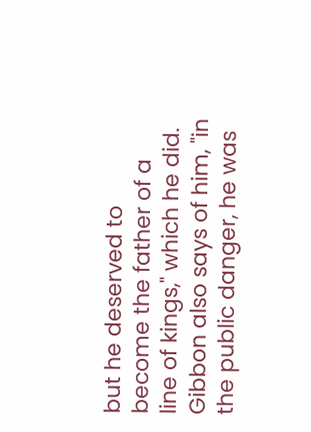but he deserved to become the father of a line of kings," which he did. Gibbon also says of him, "in the public danger, he was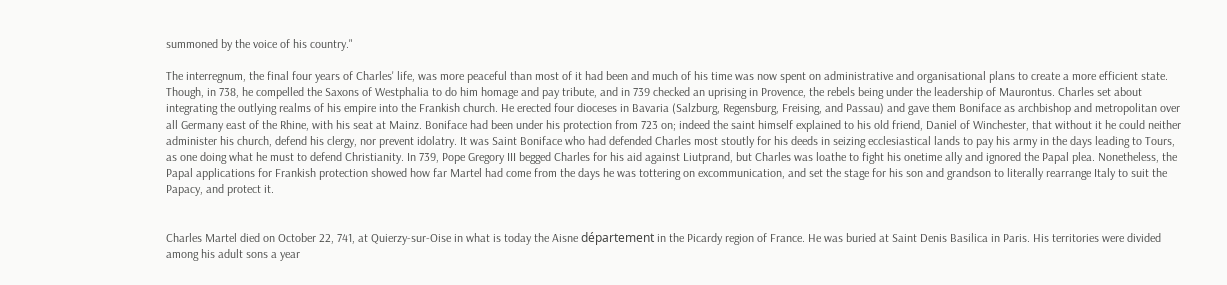summoned by the voice of his country."

The interregnum, the final four years of Charles' life, was more peaceful than most of it had been and much of his time was now spent on administrative and organisational plans to create a more efficient state. Though, in 738, he compelled the Saxons of Westphalia to do him homage and pay tribute, and in 739 checked an uprising in Provence, the rebels being under the leadership of Maurontus. Charles set about integrating the outlying realms of his empire into the Frankish church. He erected four dioceses in Bavaria (Salzburg, Regensburg, Freising, and Passau) and gave them Boniface as archbishop and metropolitan over all Germany east of the Rhine, with his seat at Mainz. Boniface had been under his protection from 723 on; indeed the saint himself explained to his old friend, Daniel of Winchester, that without it he could neither administer his church, defend his clergy, nor prevent idolatry. It was Saint Boniface who had defended Charles most stoutly for his deeds in seizing ecclesiastical lands to pay his army in the days leading to Tours, as one doing what he must to defend Christianity. In 739, Pope Gregory III begged Charles for his aid against Liutprand, but Charles was loathe to fight his onetime ally and ignored the Papal plea. Nonetheless, the Papal applications for Frankish protection showed how far Martel had come from the days he was tottering on excommunication, and set the stage for his son and grandson to literally rearrange Italy to suit the Papacy, and protect it.


Charles Martel died on October 22, 741, at Quierzy-sur-Oise in what is today the Aisne département in the Picardy region of France. He was buried at Saint Denis Basilica in Paris. His territories were divided among his adult sons a year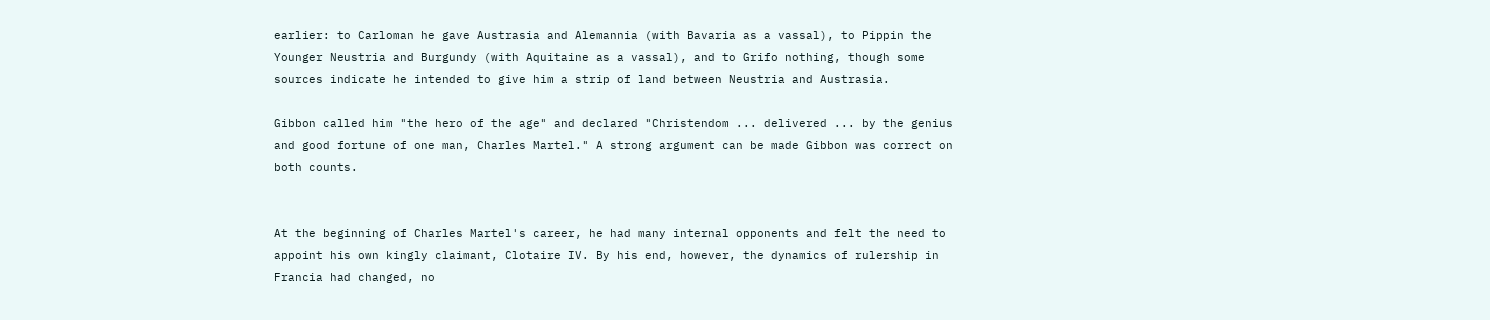earlier: to Carloman he gave Austrasia and Alemannia (with Bavaria as a vassal), to Pippin the Younger Neustria and Burgundy (with Aquitaine as a vassal), and to Grifo nothing, though some sources indicate he intended to give him a strip of land between Neustria and Austrasia.

Gibbon called him "the hero of the age" and declared "Christendom ... delivered ... by the genius and good fortune of one man, Charles Martel." A strong argument can be made Gibbon was correct on both counts.


At the beginning of Charles Martel's career, he had many internal opponents and felt the need to appoint his own kingly claimant, Clotaire IV. By his end, however, the dynamics of rulership in Francia had changed, no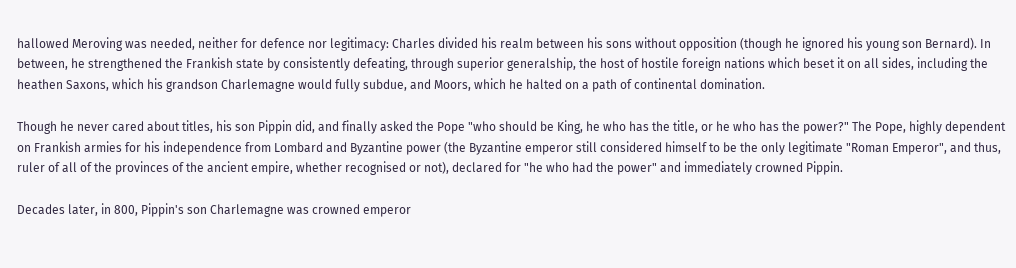hallowed Meroving was needed, neither for defence nor legitimacy: Charles divided his realm between his sons without opposition (though he ignored his young son Bernard). In between, he strengthened the Frankish state by consistently defeating, through superior generalship, the host of hostile foreign nations which beset it on all sides, including the heathen Saxons, which his grandson Charlemagne would fully subdue, and Moors, which he halted on a path of continental domination.

Though he never cared about titles, his son Pippin did, and finally asked the Pope "who should be King, he who has the title, or he who has the power?" The Pope, highly dependent on Frankish armies for his independence from Lombard and Byzantine power (the Byzantine emperor still considered himself to be the only legitimate "Roman Emperor", and thus, ruler of all of the provinces of the ancient empire, whether recognised or not), declared for "he who had the power" and immediately crowned Pippin.

Decades later, in 800, Pippin's son Charlemagne was crowned emperor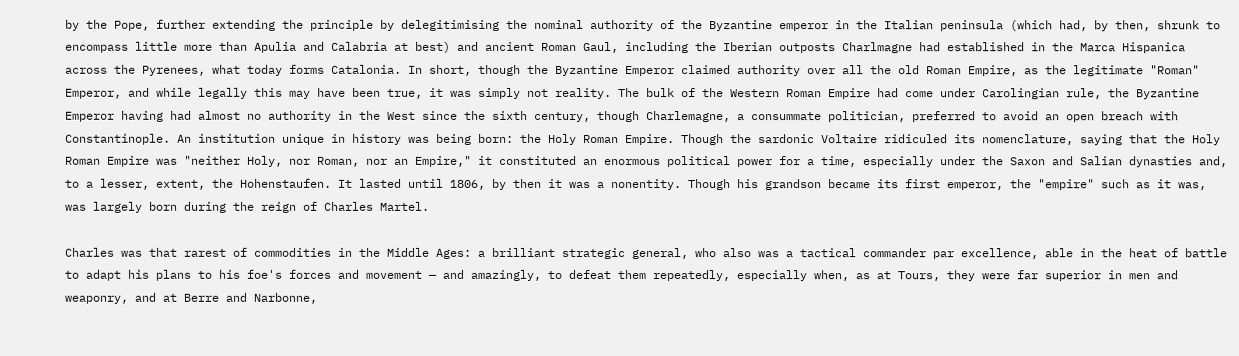by the Pope, further extending the principle by delegitimising the nominal authority of the Byzantine emperor in the Italian peninsula (which had, by then, shrunk to encompass little more than Apulia and Calabria at best) and ancient Roman Gaul, including the Iberian outposts Charlmagne had established in the Marca Hispanica across the Pyrenees, what today forms Catalonia. In short, though the Byzantine Emperor claimed authority over all the old Roman Empire, as the legitimate "Roman" Emperor, and while legally this may have been true, it was simply not reality. The bulk of the Western Roman Empire had come under Carolingian rule, the Byzantine Emperor having had almost no authority in the West since the sixth century, though Charlemagne, a consummate politician, preferred to avoid an open breach with Constantinople. An institution unique in history was being born: the Holy Roman Empire. Though the sardonic Voltaire ridiculed its nomenclature, saying that the Holy Roman Empire was "neither Holy, nor Roman, nor an Empire," it constituted an enormous political power for a time, especially under the Saxon and Salian dynasties and, to a lesser, extent, the Hohenstaufen. It lasted until 1806, by then it was a nonentity. Though his grandson became its first emperor, the "empire" such as it was, was largely born during the reign of Charles Martel.

Charles was that rarest of commodities in the Middle Ages: a brilliant strategic general, who also was a tactical commander par excellence, able in the heat of battle to adapt his plans to his foe's forces and movement — and amazingly, to defeat them repeatedly, especially when, as at Tours, they were far superior in men and weaponry, and at Berre and Narbonne,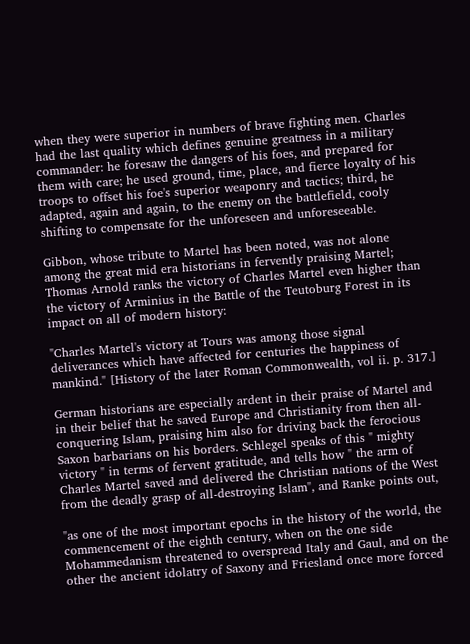when they were superior in numbers of brave fighting men. Charles had the last quality which defines genuine greatness in a military commander: he foresaw the dangers of his foes, and prepared for them with care; he used ground, time, place, and fierce loyalty of his troops to offset his foe's superior weaponry and tactics; third, he adapted, again and again, to the enemy on the battlefield, cooly shifting to compensate for the unforeseen and unforeseeable.

Gibbon, whose tribute to Martel has been noted, was not alone among the great mid era historians in fervently praising Martel; Thomas Arnold ranks the victory of Charles Martel even higher than the victory of Arminius in the Battle of the Teutoburg Forest in its impact on all of modern history:

"Charles Martel's victory at Tours was among those signal deliverances which have affected for centuries the happiness of mankind." [History of the later Roman Commonwealth, vol ii. p. 317.]

German historians are especially ardent in their praise of Martel and in their belief that he saved Europe and Christianity from then all-conquering Islam, praising him also for driving back the ferocious Saxon barbarians on his borders. Schlegel speaks of this " mighty victory " in terms of fervent gratitude, and tells how " the arm of Charles Martel saved and delivered the Christian nations of the West from the deadly grasp of all-destroying Islam", and Ranke points out,

"as one of the most important epochs in the history of the world, the commencement of the eighth century, when on the one side Mohammedanism threatened to overspread Italy and Gaul, and on the other the ancient idolatry of Saxony and Friesland once more forced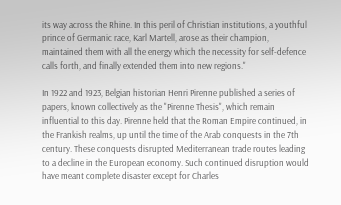its way across the Rhine. In this peril of Christian institutions, a youthful prince of Germanic race, Karl Martell, arose as their champion, maintained them with all the energy which the necessity for self-defence calls forth, and finally extended them into new regions."

In 1922 and 1923, Belgian historian Henri Pirenne published a series of papers, known collectively as the "Pirenne Thesis", which remain influential to this day. Pirenne held that the Roman Empire continued, in the Frankish realms, up until the time of the Arab conquests in the 7th century. These conquests disrupted Mediterranean trade routes leading to a decline in the European economy. Such continued disruption would have meant complete disaster except for Charles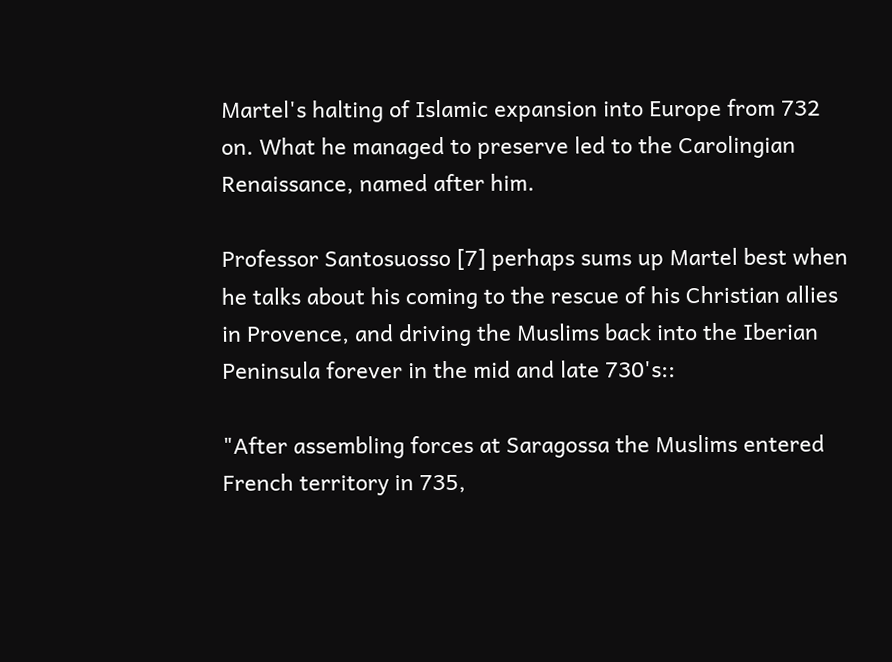Martel's halting of Islamic expansion into Europe from 732 on. What he managed to preserve led to the Carolingian Renaissance, named after him.

Professor Santosuosso [7] perhaps sums up Martel best when he talks about his coming to the rescue of his Christian allies in Provence, and driving the Muslims back into the Iberian Peninsula forever in the mid and late 730's::

"After assembling forces at Saragossa the Muslims entered French territory in 735,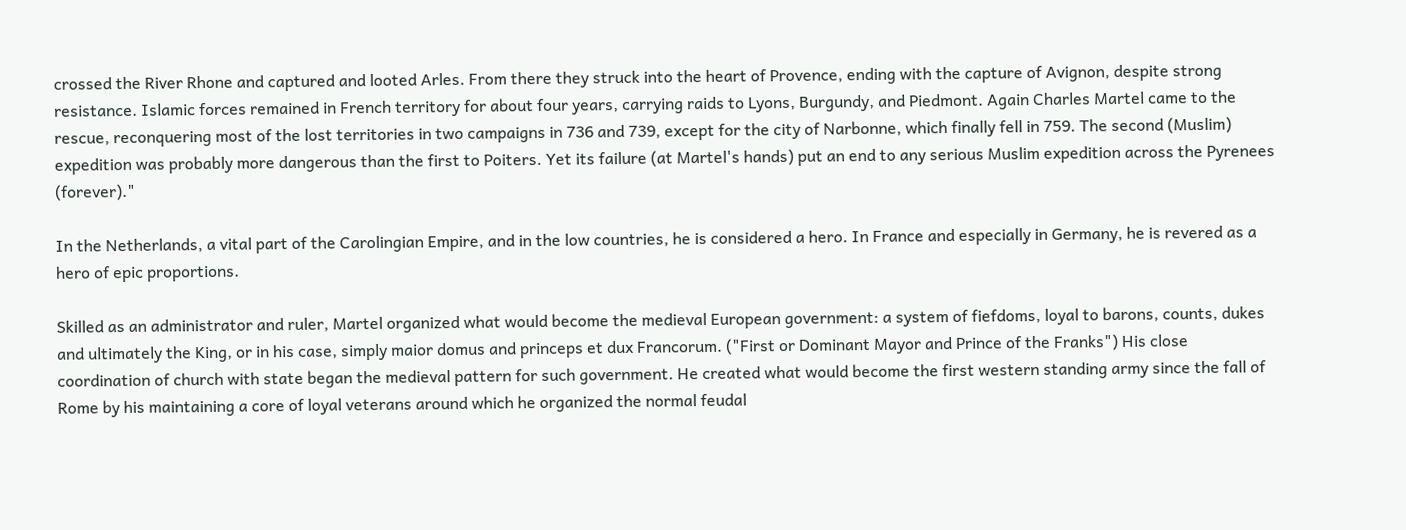crossed the River Rhone and captured and looted Arles. From there they struck into the heart of Provence, ending with the capture of Avignon, despite strong resistance. Islamic forces remained in French territory for about four years, carrying raids to Lyons, Burgundy, and Piedmont. Again Charles Martel came to the rescue, reconquering most of the lost territories in two campaigns in 736 and 739, except for the city of Narbonne, which finally fell in 759. The second (Muslim) expedition was probably more dangerous than the first to Poiters. Yet its failure (at Martel's hands) put an end to any serious Muslim expedition across the Pyrenees (forever)."

In the Netherlands, a vital part of the Carolingian Empire, and in the low countries, he is considered a hero. In France and especially in Germany, he is revered as a hero of epic proportions.

Skilled as an administrator and ruler, Martel organized what would become the medieval European government: a system of fiefdoms, loyal to barons, counts, dukes and ultimately the King, or in his case, simply maior domus and princeps et dux Francorum. ("First or Dominant Mayor and Prince of the Franks") His close coordination of church with state began the medieval pattern for such government. He created what would become the first western standing army since the fall of Rome by his maintaining a core of loyal veterans around which he organized the normal feudal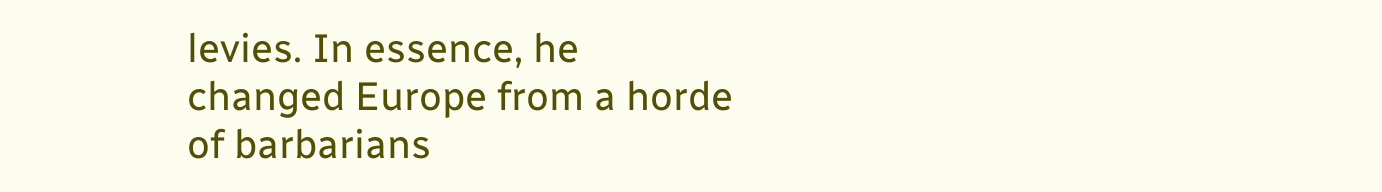levies. In essence, he changed Europe from a horde of barbarians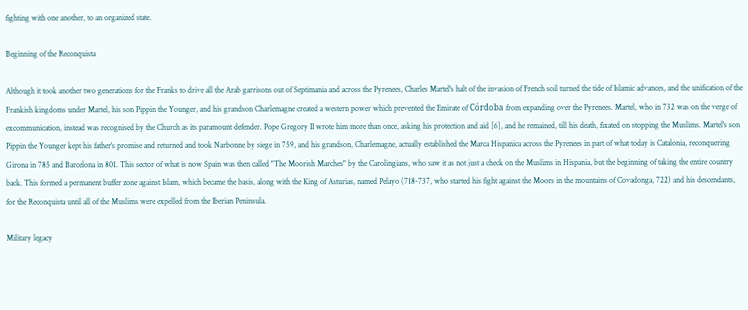fighting with one another, to an organized state.

Beginning of the Reconquista

Although it took another two generations for the Franks to drive all the Arab garrisons out of Septimania and across the Pyrenees, Charles Martel's halt of the invasion of French soil turned the tide of Islamic advances, and the unification of the Frankish kingdoms under Martel, his son Pippin the Younger, and his grandson Charlemagne created a western power which prevented the Emirate of Córdoba from expanding over the Pyrenees. Martel, who in 732 was on the verge of excommunication, instead was recognised by the Church as its paramount defender. Pope Gregory II wrote him more than once, asking his protection and aid [6], and he remained, till his death, fixated on stopping the Muslims. Martel's son Pippin the Younger kept his father's promise and returned and took Narbonne by siege in 759, and his grandson, Charlemagne, actually established the Marca Hispanica across the Pyrenees in part of what today is Catalonia, reconquering Girona in 785 and Barcelona in 801. This sector of what is now Spain was then called "The Moorish Marches" by the Carolingians, who saw it as not just a check on the Muslims in Hispania, but the beginning of taking the entire country back. This formed a permanent buffer zone against Islam, which became the basis, along with the King of Asturias, named Pelayo (718-737, who started his fight against the Moors in the mountains of Covadonga, 722) and his descendants, for the Reconquista until all of the Muslims were expelled from the Iberian Peninsula.

Military legacy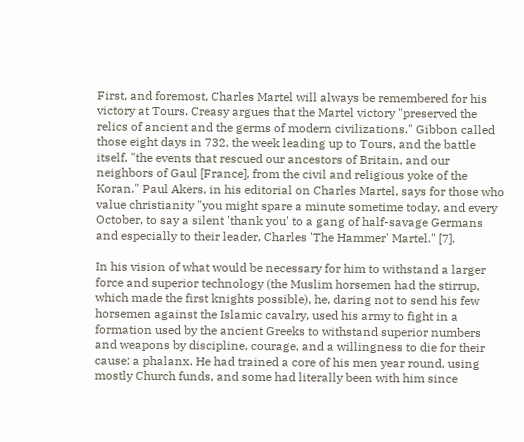First, and foremost, Charles Martel will always be remembered for his victory at Tours. Creasy argues that the Martel victory "preserved the relics of ancient and the germs of modern civilizations." Gibbon called those eight days in 732, the week leading up to Tours, and the battle itself, "the events that rescued our ancestors of Britain, and our neighbors of Gaul [France], from the civil and religious yoke of the Koran." Paul Akers, in his editorial on Charles Martel, says for those who value christianity "you might spare a minute sometime today, and every October, to say a silent 'thank you' to a gang of half-savage Germans and especially to their leader, Charles 'The Hammer' Martel." [7].

In his vision of what would be necessary for him to withstand a larger force and superior technology (the Muslim horsemen had the stirrup, which made the first knights possible), he, daring not to send his few horsemen against the Islamic cavalry, used his army to fight in a formation used by the ancient Greeks to withstand superior numbers and weapons by discipline, courage, and a willingness to die for their cause: a phalanx. He had trained a core of his men year round, using mostly Church funds, and some had literally been with him since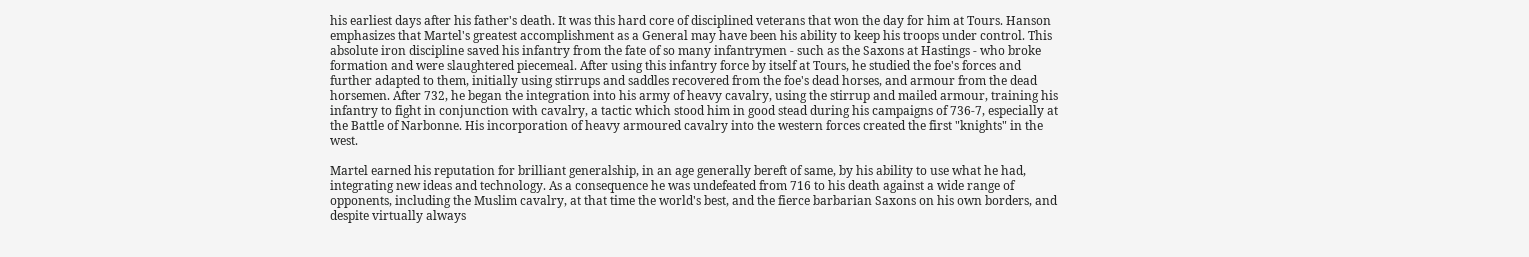his earliest days after his father's death. It was this hard core of disciplined veterans that won the day for him at Tours. Hanson emphasizes that Martel's greatest accomplishment as a General may have been his ability to keep his troops under control. This absolute iron discipline saved his infantry from the fate of so many infantrymen - such as the Saxons at Hastings - who broke formation and were slaughtered piecemeal. After using this infantry force by itself at Tours, he studied the foe's forces and further adapted to them, initially using stirrups and saddles recovered from the foe's dead horses, and armour from the dead horsemen. After 732, he began the integration into his army of heavy cavalry, using the stirrup and mailed armour, training his infantry to fight in conjunction with cavalry, a tactic which stood him in good stead during his campaigns of 736-7, especially at the Battle of Narbonne. His incorporation of heavy armoured cavalry into the western forces created the first "knights" in the west.

Martel earned his reputation for brilliant generalship, in an age generally bereft of same, by his ability to use what he had, integrating new ideas and technology. As a consequence he was undefeated from 716 to his death against a wide range of opponents, including the Muslim cavalry, at that time the world's best, and the fierce barbarian Saxons on his own borders, and despite virtually always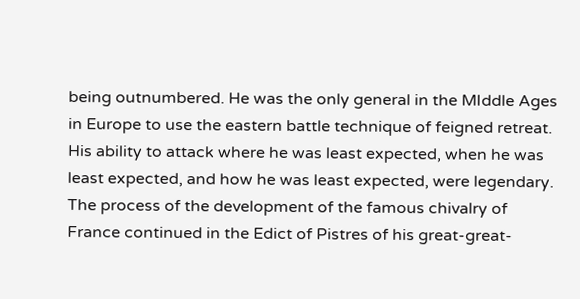being outnumbered. He was the only general in the MIddle Ages in Europe to use the eastern battle technique of feigned retreat. His ability to attack where he was least expected, when he was least expected, and how he was least expected, were legendary. The process of the development of the famous chivalry of France continued in the Edict of Pistres of his great-great-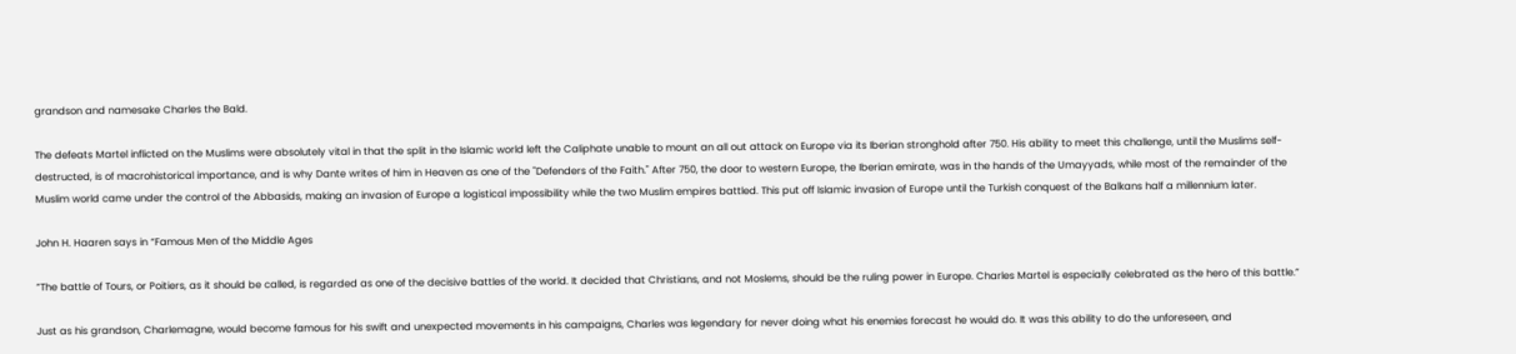grandson and namesake Charles the Bald.

The defeats Martel inflicted on the Muslims were absolutely vital in that the split in the Islamic world left the Caliphate unable to mount an all out attack on Europe via its Iberian stronghold after 750. His ability to meet this challenge, until the Muslims self-destructed, is of macrohistorical importance, and is why Dante writes of him in Heaven as one of the "Defenders of the Faith." After 750, the door to western Europe, the Iberian emirate, was in the hands of the Umayyads, while most of the remainder of the Muslim world came under the control of the Abbasids, making an invasion of Europe a logistical impossibility while the two Muslim empires battled. This put off Islamic invasion of Europe until the Turkish conquest of the Balkans half a millennium later.

John H. Haaren says in “Famous Men of the Middle Ages

”The battle of Tours, or Poitiers, as it should be called, is regarded as one of the decisive battles of the world. It decided that Christians, and not Moslems, should be the ruling power in Europe. Charles Martel is especially celebrated as the hero of this battle.”

Just as his grandson, Charlemagne, would become famous for his swift and unexpected movements in his campaigns, Charles was legendary for never doing what his enemies forecast he would do. It was this ability to do the unforeseen, and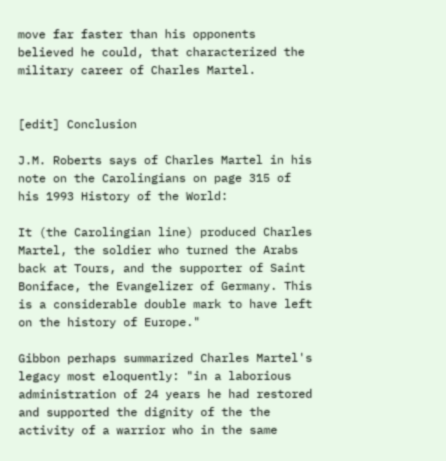move far faster than his opponents believed he could, that characterized the military career of Charles Martel.


[edit] Conclusion

J.M. Roberts says of Charles Martel in his note on the Carolingians on page 315 of his 1993 History of the World:

It (the Carolingian line) produced Charles Martel, the soldier who turned the Arabs back at Tours, and the supporter of Saint Boniface, the Evangelizer of Germany. This is a considerable double mark to have left on the history of Europe."

Gibbon perhaps summarized Charles Martel's legacy most eloquently: "in a laborious administration of 24 years he had restored and supported the dignity of the the activity of a warrior who in the same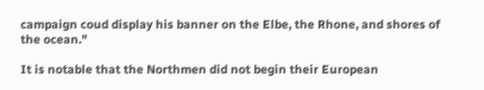campaign coud display his banner on the Elbe, the Rhone, and shores of the ocean."

It is notable that the Northmen did not begin their European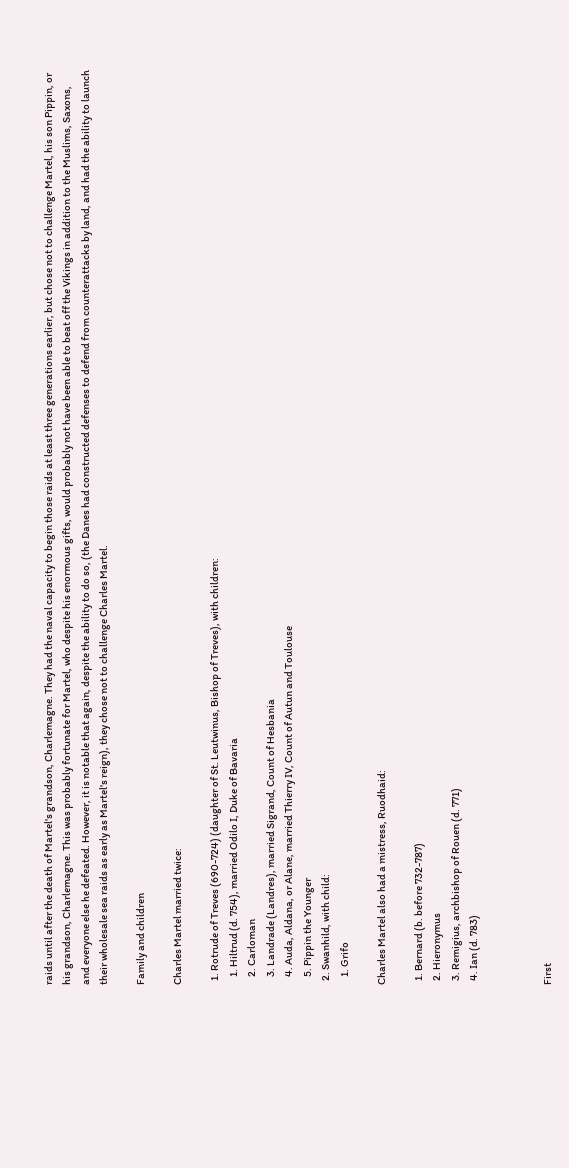raids until after the death of Martel's grandson, Charlemagne. They had the naval capacity to begin those raids at least three generations earlier, but chose not to challenge Martel, his son Pippin, or his grandson, Charlemagne. This was probably fortunate for Martel, who despite his enormous gifts, would probably not have been able to beat off the Vikings in addition to the Muslims, Saxons, and everyone else he defeated. However, it is notable that again, despite the ability to do so, (the Danes had constructed defenses to defend from counterattacks by land, and had the ability to launch their wholesale sea raids as early as Martel's reign), they chose not to challenge Charles Martel.

Family and children

Charles Martel married twice:

  1. Rotrude of Treves (690-724) (daughter of St. Leutwinus, Bishop of Treves), with children:
    1. Hiltrud (d. 754), married Odilo I, Duke of Bavaria
    2. Carloman
    3. Landrade (Landres), married Sigrand, Count of Hesbania
    4. Auda, Aldana, or Alane, married Thierry IV, Count of Autun and Toulouse
    5. Pippin the Younger
  2. Swanhild, with child:
    1. Grifo

Charles Martel also had a mistress, Ruodhaid:

  1. Bernard (b. before 732-787)
  2. Hieronymus
  3. Remigius, archbishop of Rouen (d. 771)
  4. Ian (d. 783)



First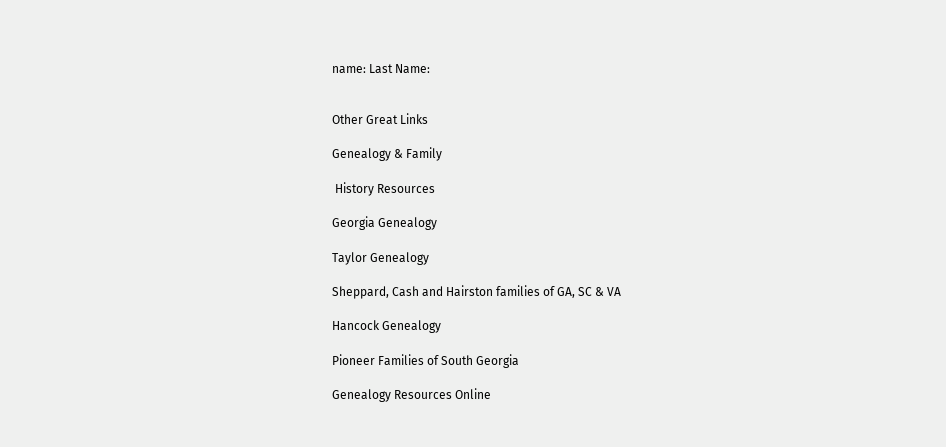name: Last Name:


Other Great Links

Genealogy & Family

 History Resources

Georgia Genealogy

Taylor Genealogy

Sheppard, Cash and Hairston families of GA, SC & VA

Hancock Genealogy

Pioneer Families of South Georgia

Genealogy Resources Online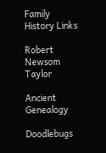Family History Links

Robert Newsom Taylor

Ancient Genealogy

Doodlebugs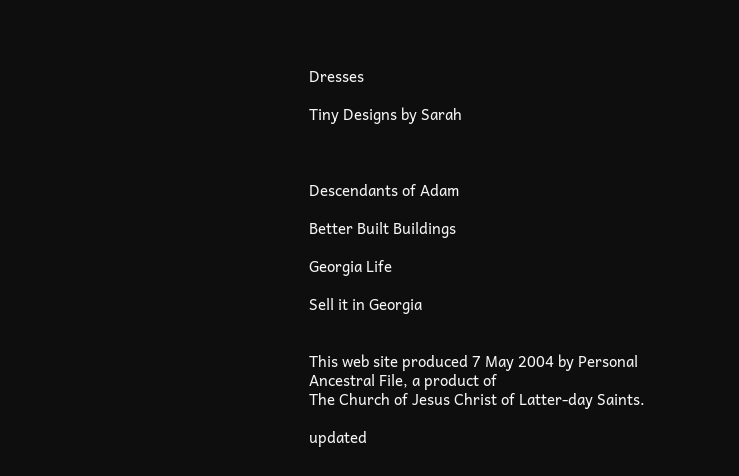Dresses

Tiny Designs by Sarah



Descendants of Adam

Better Built Buildings

Georgia Life

Sell it in Georgia


This web site produced 7 May 2004 by Personal Ancestral File, a product of
The Church of Jesus Christ of Latter-day Saints.

updated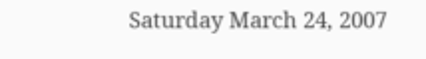Saturday March 24, 2007